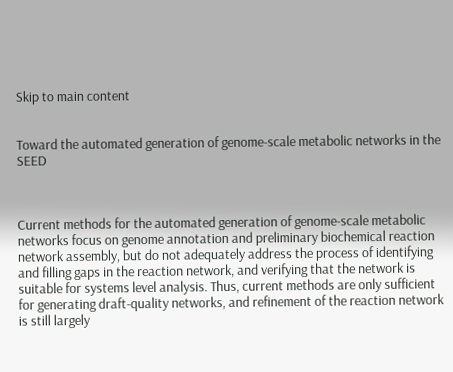Skip to main content


Toward the automated generation of genome-scale metabolic networks in the SEED



Current methods for the automated generation of genome-scale metabolic networks focus on genome annotation and preliminary biochemical reaction network assembly, but do not adequately address the process of identifying and filling gaps in the reaction network, and verifying that the network is suitable for systems level analysis. Thus, current methods are only sufficient for generating draft-quality networks, and refinement of the reaction network is still largely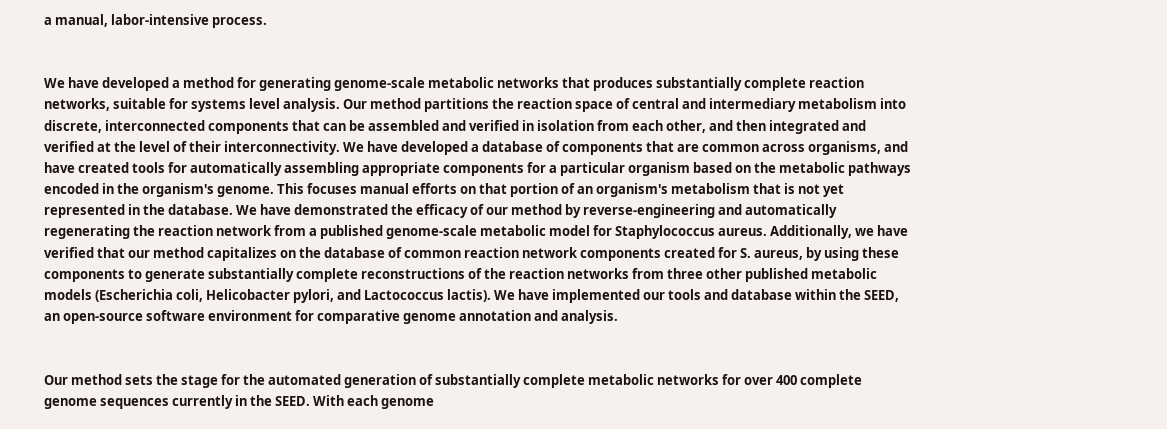a manual, labor-intensive process.


We have developed a method for generating genome-scale metabolic networks that produces substantially complete reaction networks, suitable for systems level analysis. Our method partitions the reaction space of central and intermediary metabolism into discrete, interconnected components that can be assembled and verified in isolation from each other, and then integrated and verified at the level of their interconnectivity. We have developed a database of components that are common across organisms, and have created tools for automatically assembling appropriate components for a particular organism based on the metabolic pathways encoded in the organism's genome. This focuses manual efforts on that portion of an organism's metabolism that is not yet represented in the database. We have demonstrated the efficacy of our method by reverse-engineering and automatically regenerating the reaction network from a published genome-scale metabolic model for Staphylococcus aureus. Additionally, we have verified that our method capitalizes on the database of common reaction network components created for S. aureus, by using these components to generate substantially complete reconstructions of the reaction networks from three other published metabolic models (Escherichia coli, Helicobacter pylori, and Lactococcus lactis). We have implemented our tools and database within the SEED, an open-source software environment for comparative genome annotation and analysis.


Our method sets the stage for the automated generation of substantially complete metabolic networks for over 400 complete genome sequences currently in the SEED. With each genome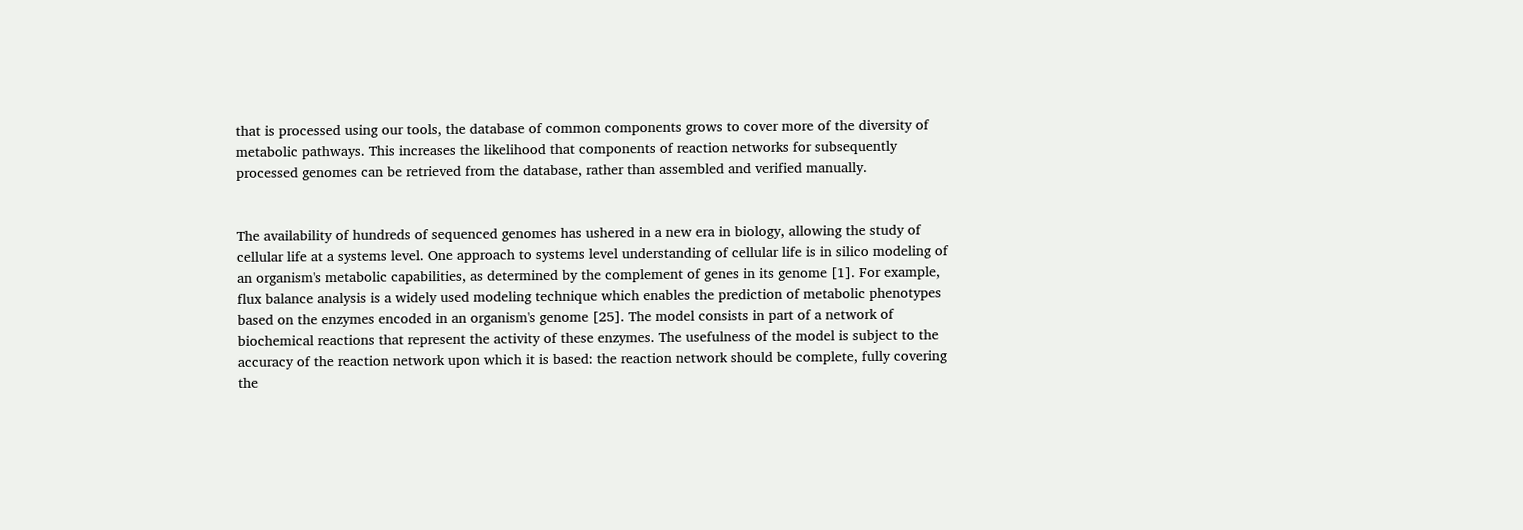that is processed using our tools, the database of common components grows to cover more of the diversity of metabolic pathways. This increases the likelihood that components of reaction networks for subsequently processed genomes can be retrieved from the database, rather than assembled and verified manually.


The availability of hundreds of sequenced genomes has ushered in a new era in biology, allowing the study of cellular life at a systems level. One approach to systems level understanding of cellular life is in silico modeling of an organism's metabolic capabilities, as determined by the complement of genes in its genome [1]. For example, flux balance analysis is a widely used modeling technique which enables the prediction of metabolic phenotypes based on the enzymes encoded in an organism's genome [25]. The model consists in part of a network of biochemical reactions that represent the activity of these enzymes. The usefulness of the model is subject to the accuracy of the reaction network upon which it is based: the reaction network should be complete, fully covering the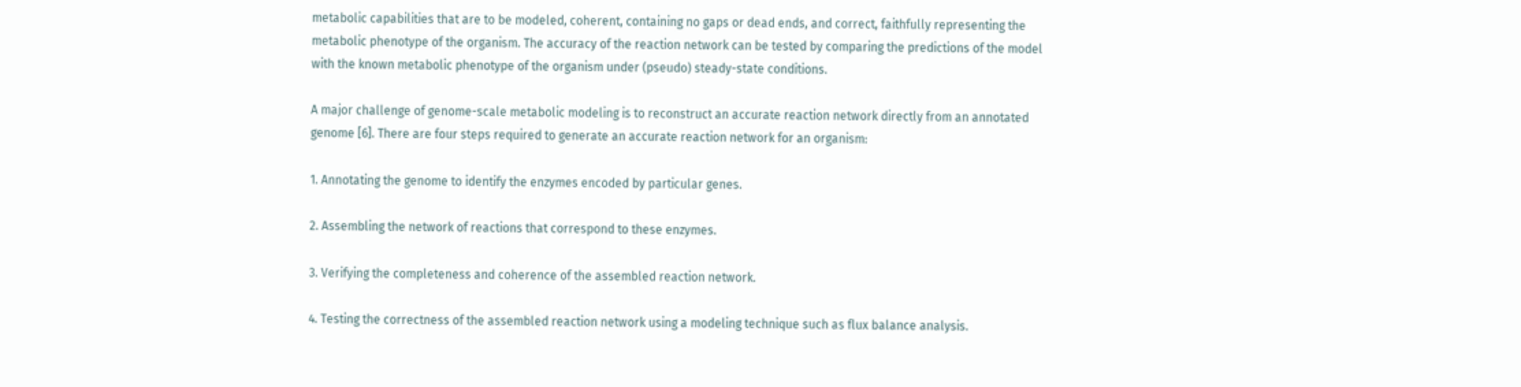metabolic capabilities that are to be modeled, coherent, containing no gaps or dead ends, and correct, faithfully representing the metabolic phenotype of the organism. The accuracy of the reaction network can be tested by comparing the predictions of the model with the known metabolic phenotype of the organism under (pseudo) steady-state conditions.

A major challenge of genome-scale metabolic modeling is to reconstruct an accurate reaction network directly from an annotated genome [6]. There are four steps required to generate an accurate reaction network for an organism:

1. Annotating the genome to identify the enzymes encoded by particular genes.

2. Assembling the network of reactions that correspond to these enzymes.

3. Verifying the completeness and coherence of the assembled reaction network.

4. Testing the correctness of the assembled reaction network using a modeling technique such as flux balance analysis.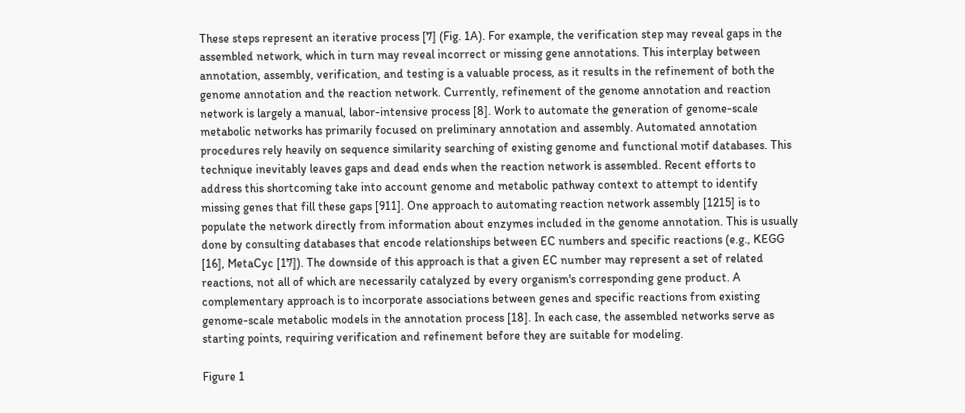These steps represent an iterative process [7] (Fig. 1A). For example, the verification step may reveal gaps in the assembled network, which in turn may reveal incorrect or missing gene annotations. This interplay between annotation, assembly, verification, and testing is a valuable process, as it results in the refinement of both the genome annotation and the reaction network. Currently, refinement of the genome annotation and reaction network is largely a manual, labor-intensive process [8]. Work to automate the generation of genome-scale metabolic networks has primarily focused on preliminary annotation and assembly. Automated annotation procedures rely heavily on sequence similarity searching of existing genome and functional motif databases. This technique inevitably leaves gaps and dead ends when the reaction network is assembled. Recent efforts to address this shortcoming take into account genome and metabolic pathway context to attempt to identify missing genes that fill these gaps [911]. One approach to automating reaction network assembly [1215] is to populate the network directly from information about enzymes included in the genome annotation. This is usually done by consulting databases that encode relationships between EC numbers and specific reactions (e.g., KEGG [16], MetaCyc [17]). The downside of this approach is that a given EC number may represent a set of related reactions, not all of which are necessarily catalyzed by every organism's corresponding gene product. A complementary approach is to incorporate associations between genes and specific reactions from existing genome-scale metabolic models in the annotation process [18]. In each case, the assembled networks serve as starting points, requiring verification and refinement before they are suitable for modeling.

Figure 1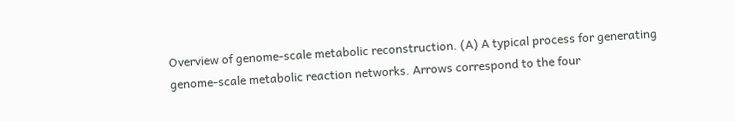Overview of genome-scale metabolic reconstruction. (A) A typical process for generating genome-scale metabolic reaction networks. Arrows correspond to the four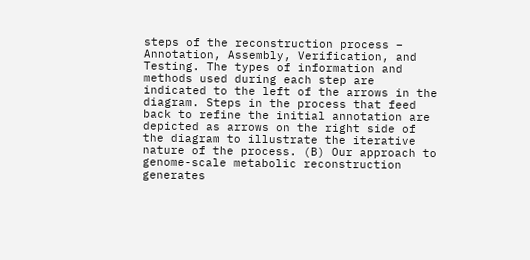steps of the reconstruction process – Annotation, Assembly, Verification, and Testing. The types of information and methods used during each step are indicated to the left of the arrows in the diagram. Steps in the process that feed back to refine the initial annotation are depicted as arrows on the right side of the diagram to illustrate the iterative nature of the process. (B) Our approach to genome-scale metabolic reconstruction generates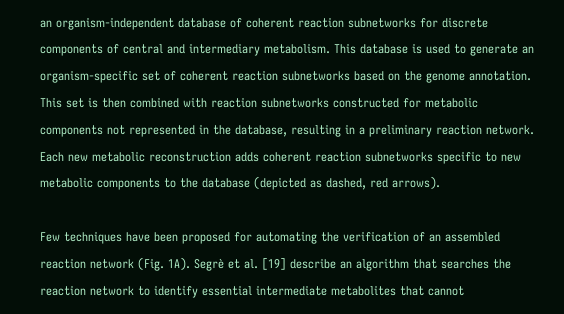an organism-independent database of coherent reaction subnetworks for discrete components of central and intermediary metabolism. This database is used to generate an organism-specific set of coherent reaction subnetworks based on the genome annotation. This set is then combined with reaction subnetworks constructed for metabolic components not represented in the database, resulting in a preliminary reaction network. Each new metabolic reconstruction adds coherent reaction subnetworks specific to new metabolic components to the database (depicted as dashed, red arrows).

Few techniques have been proposed for automating the verification of an assembled reaction network (Fig. 1A). Segrè et al. [19] describe an algorithm that searches the reaction network to identify essential intermediate metabolites that cannot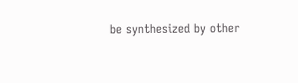be synthesized by other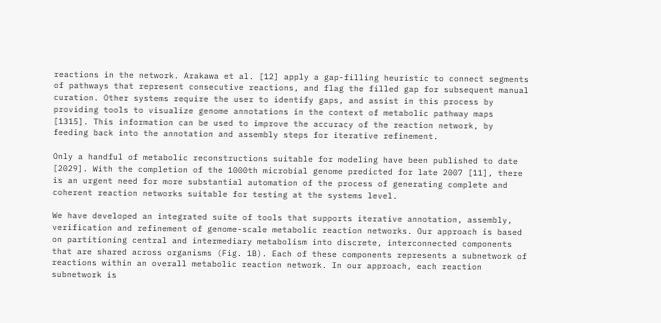reactions in the network. Arakawa et al. [12] apply a gap-filling heuristic to connect segments of pathways that represent consecutive reactions, and flag the filled gap for subsequent manual curation. Other systems require the user to identify gaps, and assist in this process by providing tools to visualize genome annotations in the context of metabolic pathway maps [1315]. This information can be used to improve the accuracy of the reaction network, by feeding back into the annotation and assembly steps for iterative refinement.

Only a handful of metabolic reconstructions suitable for modeling have been published to date [2029]. With the completion of the 1000th microbial genome predicted for late 2007 [11], there is an urgent need for more substantial automation of the process of generating complete and coherent reaction networks suitable for testing at the systems level.

We have developed an integrated suite of tools that supports iterative annotation, assembly, verification and refinement of genome-scale metabolic reaction networks. Our approach is based on partitioning central and intermediary metabolism into discrete, interconnected components that are shared across organisms (Fig. 1B). Each of these components represents a subnetwork of reactions within an overall metabolic reaction network. In our approach, each reaction subnetwork is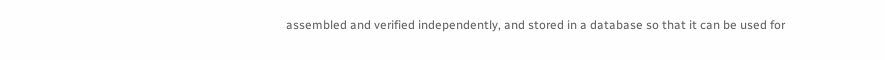assembled and verified independently, and stored in a database so that it can be used for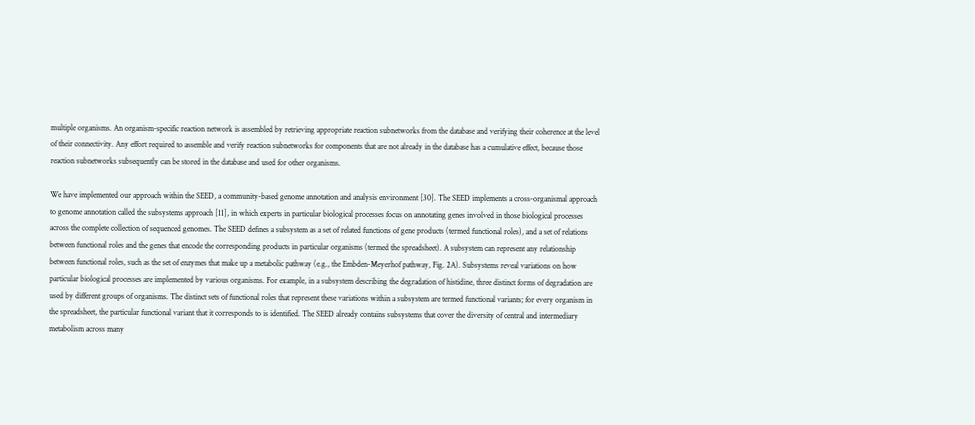multiple organisms. An organism-specific reaction network is assembled by retrieving appropriate reaction subnetworks from the database and verifying their coherence at the level of their connectivity. Any effort required to assemble and verify reaction subnetworks for components that are not already in the database has a cumulative effect, because those reaction subnetworks subsequently can be stored in the database and used for other organisms.

We have implemented our approach within the SEED, a community-based genome annotation and analysis environment [30]. The SEED implements a cross-organismal approach to genome annotation called the subsystems approach [11], in which experts in particular biological processes focus on annotating genes involved in those biological processes across the complete collection of sequenced genomes. The SEED defines a subsystem as a set of related functions of gene products (termed functional roles), and a set of relations between functional roles and the genes that encode the corresponding products in particular organisms (termed the spreadsheet). A subsystem can represent any relationship between functional roles, such as the set of enzymes that make up a metabolic pathway (e.g., the Embden-Meyerhof pathway, Fig. 2A). Subsystems reveal variations on how particular biological processes are implemented by various organisms. For example, in a subsystem describing the degradation of histidine, three distinct forms of degradation are used by different groups of organisms. The distinct sets of functional roles that represent these variations within a subsystem are termed functional variants; for every organism in the spreadsheet, the particular functional variant that it corresponds to is identified. The SEED already contains subsystems that cover the diversity of central and intermediary metabolism across many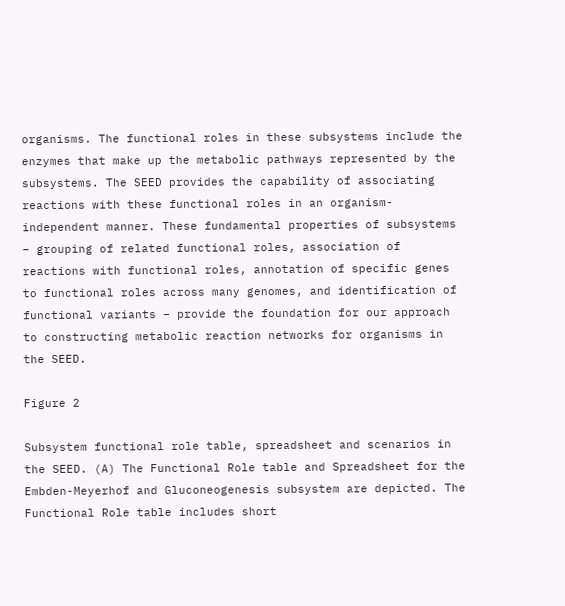organisms. The functional roles in these subsystems include the enzymes that make up the metabolic pathways represented by the subsystems. The SEED provides the capability of associating reactions with these functional roles in an organism-independent manner. These fundamental properties of subsystems – grouping of related functional roles, association of reactions with functional roles, annotation of specific genes to functional roles across many genomes, and identification of functional variants – provide the foundation for our approach to constructing metabolic reaction networks for organisms in the SEED.

Figure 2

Subsystem functional role table, spreadsheet and scenarios in the SEED. (A) The Functional Role table and Spreadsheet for the Embden-Meyerhof and Gluconeogenesis subsystem are depicted. The Functional Role table includes short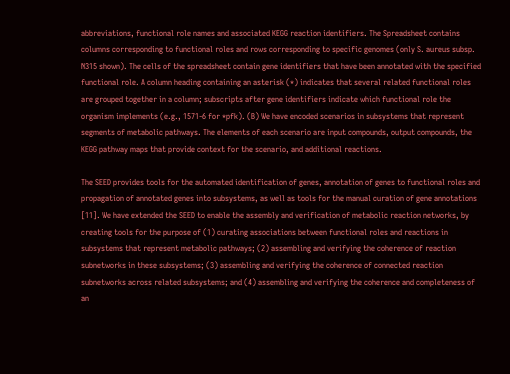abbreviations, functional role names and associated KEGG reaction identifiers. The Spreadsheet contains columns corresponding to functional roles and rows corresponding to specific genomes (only S. aureus subsp. N315 shown). The cells of the spreadsheet contain gene identifiers that have been annotated with the specified functional role. A column heading containing an asterisk (*) indicates that several related functional roles are grouped together in a column; subscripts after gene identifiers indicate which functional role the organism implements (e.g., 1571-6 for *pfk). (B) We have encoded scenarios in subsystems that represent segments of metabolic pathways. The elements of each scenario are input compounds, output compounds, the KEGG pathway maps that provide context for the scenario, and additional reactions.

The SEED provides tools for the automated identification of genes, annotation of genes to functional roles and propagation of annotated genes into subsystems, as well as tools for the manual curation of gene annotations [11]. We have extended the SEED to enable the assembly and verification of metabolic reaction networks, by creating tools for the purpose of (1) curating associations between functional roles and reactions in subsystems that represent metabolic pathways; (2) assembling and verifying the coherence of reaction subnetworks in these subsystems; (3) assembling and verifying the coherence of connected reaction subnetworks across related subsystems; and (4) assembling and verifying the coherence and completeness of an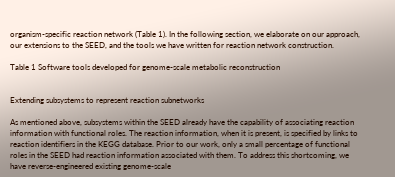organism-specific reaction network (Table 1). In the following section, we elaborate on our approach, our extensions to the SEED, and the tools we have written for reaction network construction.

Table 1 Software tools developed for genome-scale metabolic reconstruction


Extending subsystems to represent reaction subnetworks

As mentioned above, subsystems within the SEED already have the capability of associating reaction information with functional roles. The reaction information, when it is present, is specified by links to reaction identifiers in the KEGG database. Prior to our work, only a small percentage of functional roles in the SEED had reaction information associated with them. To address this shortcoming, we have reverse-engineered existing genome-scale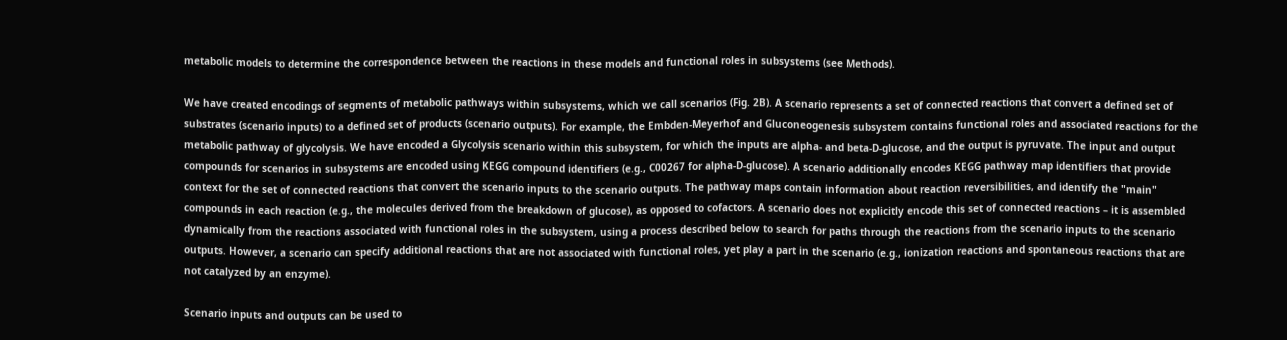metabolic models to determine the correspondence between the reactions in these models and functional roles in subsystems (see Methods).

We have created encodings of segments of metabolic pathways within subsystems, which we call scenarios (Fig. 2B). A scenario represents a set of connected reactions that convert a defined set of substrates (scenario inputs) to a defined set of products (scenario outputs). For example, the Embden-Meyerhof and Gluconeogenesis subsystem contains functional roles and associated reactions for the metabolic pathway of glycolysis. We have encoded a Glycolysis scenario within this subsystem, for which the inputs are alpha- and beta-D-glucose, and the output is pyruvate. The input and output compounds for scenarios in subsystems are encoded using KEGG compound identifiers (e.g., C00267 for alpha-D-glucose). A scenario additionally encodes KEGG pathway map identifiers that provide context for the set of connected reactions that convert the scenario inputs to the scenario outputs. The pathway maps contain information about reaction reversibilities, and identify the "main" compounds in each reaction (e.g., the molecules derived from the breakdown of glucose), as opposed to cofactors. A scenario does not explicitly encode this set of connected reactions – it is assembled dynamically from the reactions associated with functional roles in the subsystem, using a process described below to search for paths through the reactions from the scenario inputs to the scenario outputs. However, a scenario can specify additional reactions that are not associated with functional roles, yet play a part in the scenario (e.g., ionization reactions and spontaneous reactions that are not catalyzed by an enzyme).

Scenario inputs and outputs can be used to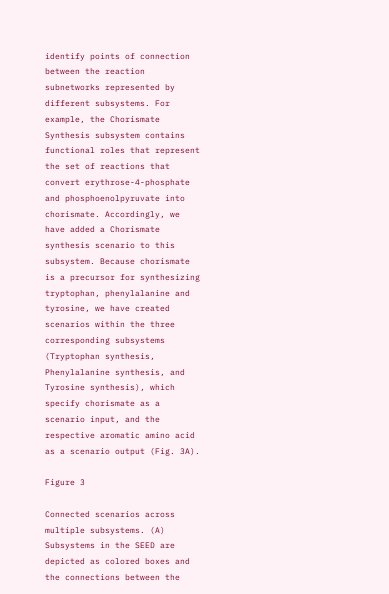identify points of connection between the reaction subnetworks represented by different subsystems. For example, the Chorismate Synthesis subsystem contains functional roles that represent the set of reactions that convert erythrose-4-phosphate and phosphoenolpyruvate into chorismate. Accordingly, we have added a Chorismate synthesis scenario to this subsystem. Because chorismate is a precursor for synthesizing tryptophan, phenylalanine and tyrosine, we have created scenarios within the three corresponding subsystems (Tryptophan synthesis, Phenylalanine synthesis, and Tyrosine synthesis), which specify chorismate as a scenario input, and the respective aromatic amino acid as a scenario output (Fig. 3A).

Figure 3

Connected scenarios across multiple subsystems. (A) Subsystems in the SEED are depicted as colored boxes and the connections between the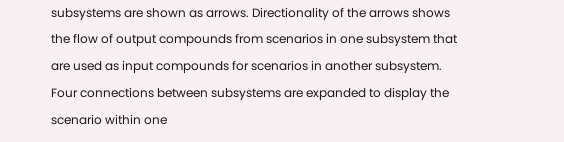subsystems are shown as arrows. Directionality of the arrows shows the flow of output compounds from scenarios in one subsystem that are used as input compounds for scenarios in another subsystem. Four connections between subsystems are expanded to display the scenario within one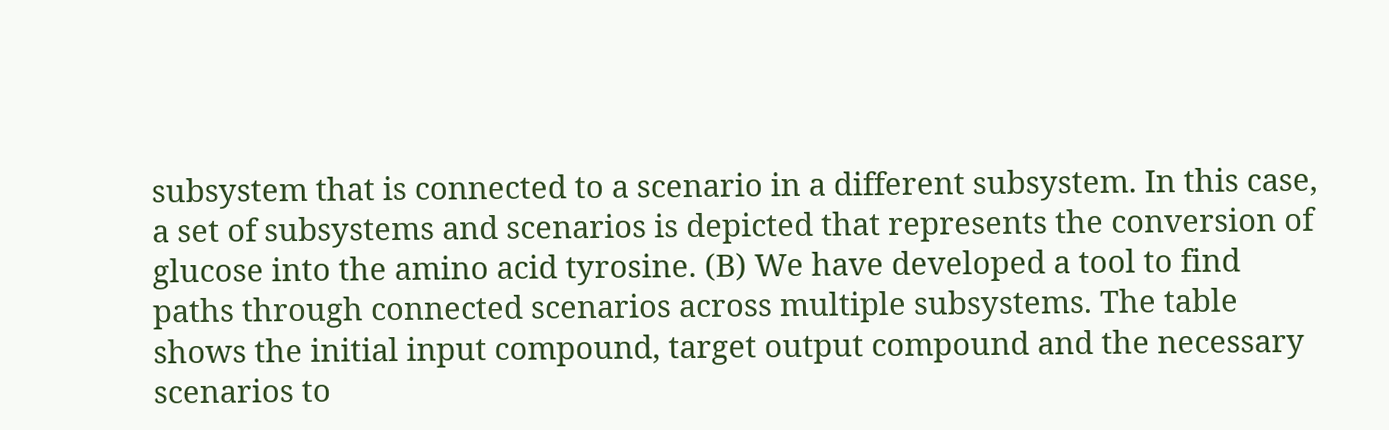subsystem that is connected to a scenario in a different subsystem. In this case, a set of subsystems and scenarios is depicted that represents the conversion of glucose into the amino acid tyrosine. (B) We have developed a tool to find paths through connected scenarios across multiple subsystems. The table shows the initial input compound, target output compound and the necessary scenarios to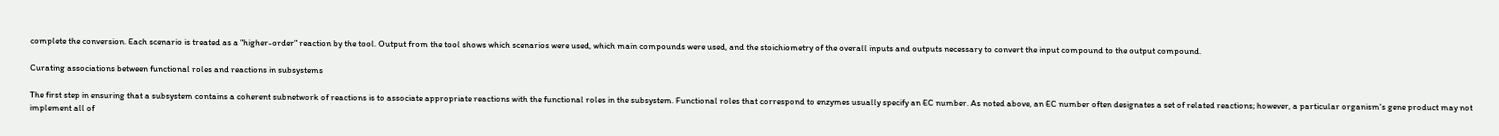complete the conversion. Each scenario is treated as a "higher-order" reaction by the tool. Output from the tool shows which scenarios were used, which main compounds were used, and the stoichiometry of the overall inputs and outputs necessary to convert the input compound to the output compound.

Curating associations between functional roles and reactions in subsystems

The first step in ensuring that a subsystem contains a coherent subnetwork of reactions is to associate appropriate reactions with the functional roles in the subsystem. Functional roles that correspond to enzymes usually specify an EC number. As noted above, an EC number often designates a set of related reactions; however, a particular organism's gene product may not implement all of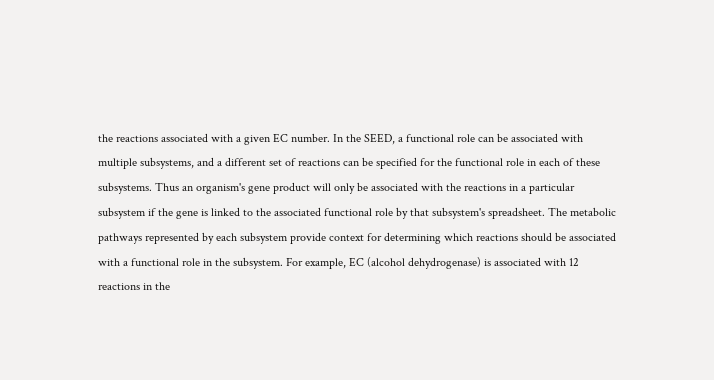the reactions associated with a given EC number. In the SEED, a functional role can be associated with multiple subsystems, and a different set of reactions can be specified for the functional role in each of these subsystems. Thus an organism's gene product will only be associated with the reactions in a particular subsystem if the gene is linked to the associated functional role by that subsystem's spreadsheet. The metabolic pathways represented by each subsystem provide context for determining which reactions should be associated with a functional role in the subsystem. For example, EC (alcohol dehydrogenase) is associated with 12 reactions in the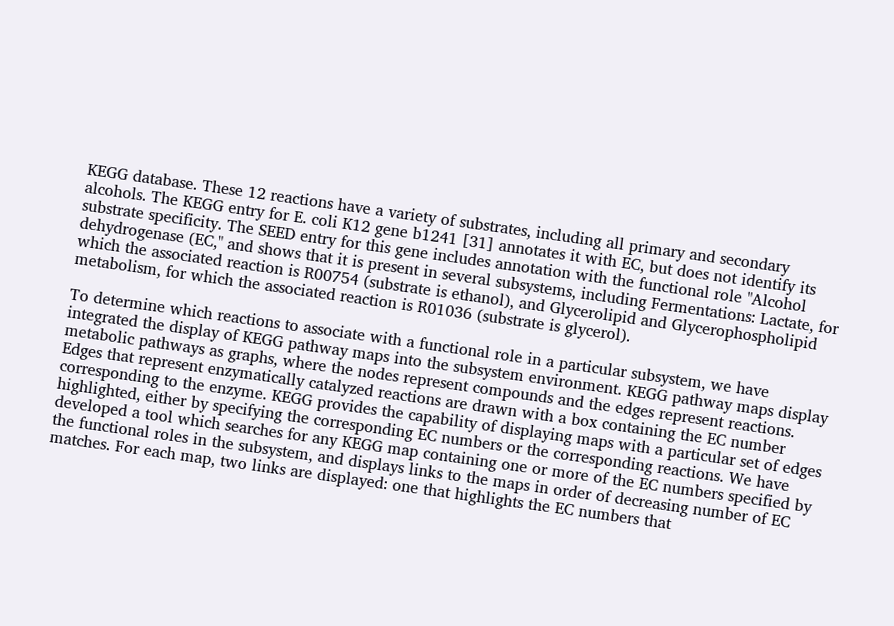KEGG database. These 12 reactions have a variety of substrates, including all primary and secondary alcohols. The KEGG entry for E. coli K12 gene b1241 [31] annotates it with EC, but does not identify its substrate specificity. The SEED entry for this gene includes annotation with the functional role "Alcohol dehydrogenase (EC," and shows that it is present in several subsystems, including Fermentations: Lactate, for which the associated reaction is R00754 (substrate is ethanol), and Glycerolipid and Glycerophospholipid metabolism, for which the associated reaction is R01036 (substrate is glycerol).

To determine which reactions to associate with a functional role in a particular subsystem, we have integrated the display of KEGG pathway maps into the subsystem environment. KEGG pathway maps display metabolic pathways as graphs, where the nodes represent compounds and the edges represent reactions. Edges that represent enzymatically catalyzed reactions are drawn with a box containing the EC number corresponding to the enzyme. KEGG provides the capability of displaying maps with a particular set of edges highlighted, either by specifying the corresponding EC numbers or the corresponding reactions. We have developed a tool which searches for any KEGG map containing one or more of the EC numbers specified by the functional roles in the subsystem, and displays links to the maps in order of decreasing number of EC matches. For each map, two links are displayed: one that highlights the EC numbers that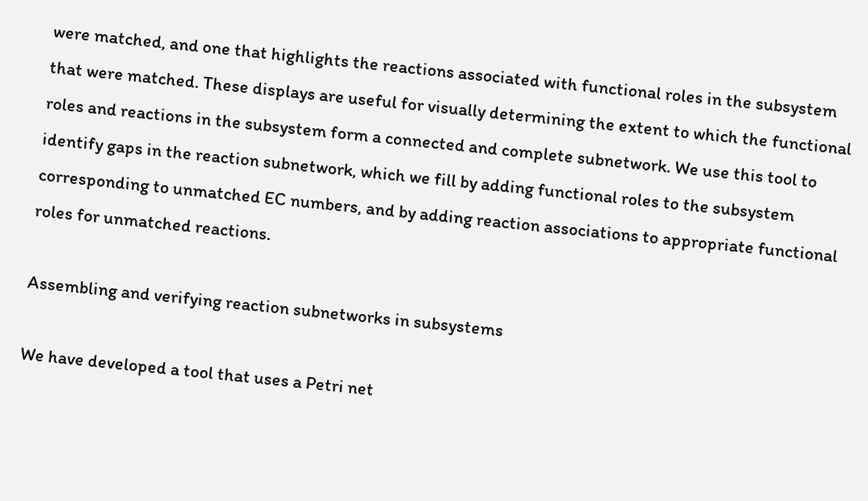were matched, and one that highlights the reactions associated with functional roles in the subsystem that were matched. These displays are useful for visually determining the extent to which the functional roles and reactions in the subsystem form a connected and complete subnetwork. We use this tool to identify gaps in the reaction subnetwork, which we fill by adding functional roles to the subsystem corresponding to unmatched EC numbers, and by adding reaction associations to appropriate functional roles for unmatched reactions.

Assembling and verifying reaction subnetworks in subsystems

We have developed a tool that uses a Petri net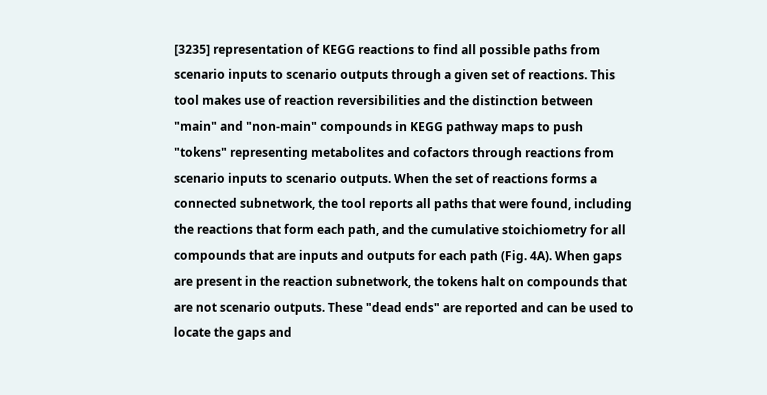[3235] representation of KEGG reactions to find all possible paths from scenario inputs to scenario outputs through a given set of reactions. This tool makes use of reaction reversibilities and the distinction between "main" and "non-main" compounds in KEGG pathway maps to push "tokens" representing metabolites and cofactors through reactions from scenario inputs to scenario outputs. When the set of reactions forms a connected subnetwork, the tool reports all paths that were found, including the reactions that form each path, and the cumulative stoichiometry for all compounds that are inputs and outputs for each path (Fig. 4A). When gaps are present in the reaction subnetwork, the tokens halt on compounds that are not scenario outputs. These "dead ends" are reported and can be used to locate the gaps and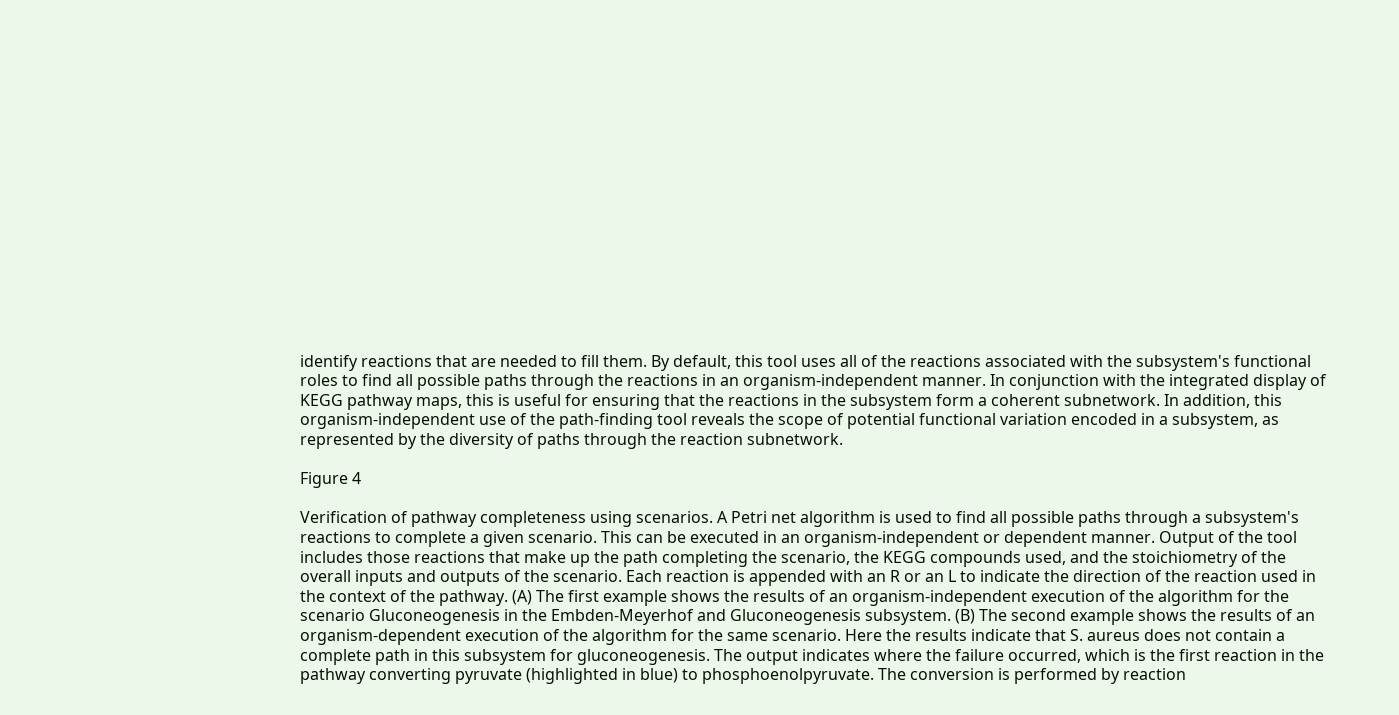identify reactions that are needed to fill them. By default, this tool uses all of the reactions associated with the subsystem's functional roles to find all possible paths through the reactions in an organism-independent manner. In conjunction with the integrated display of KEGG pathway maps, this is useful for ensuring that the reactions in the subsystem form a coherent subnetwork. In addition, this organism-independent use of the path-finding tool reveals the scope of potential functional variation encoded in a subsystem, as represented by the diversity of paths through the reaction subnetwork.

Figure 4

Verification of pathway completeness using scenarios. A Petri net algorithm is used to find all possible paths through a subsystem's reactions to complete a given scenario. This can be executed in an organism-independent or dependent manner. Output of the tool includes those reactions that make up the path completing the scenario, the KEGG compounds used, and the stoichiometry of the overall inputs and outputs of the scenario. Each reaction is appended with an R or an L to indicate the direction of the reaction used in the context of the pathway. (A) The first example shows the results of an organism-independent execution of the algorithm for the scenario Gluconeogenesis in the Embden-Meyerhof and Gluconeogenesis subsystem. (B) The second example shows the results of an organism-dependent execution of the algorithm for the same scenario. Here the results indicate that S. aureus does not contain a complete path in this subsystem for gluconeogenesis. The output indicates where the failure occurred, which is the first reaction in the pathway converting pyruvate (highlighted in blue) to phosphoenolpyruvate. The conversion is performed by reaction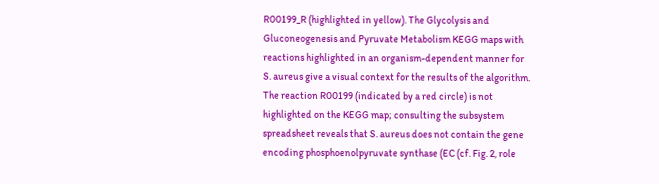R00199_R (highlighted in yellow). The Glycolysis and Gluconeogenesis and Pyruvate Metabolism KEGG maps with reactions highlighted in an organism-dependent manner for S. aureus give a visual context for the results of the algorithm. The reaction R00199 (indicated by a red circle) is not highlighted on the KEGG map; consulting the subsystem spreadsheet reveals that S. aureus does not contain the gene encoding phosphoenolpyruvate synthase (EC (cf. Fig. 2, role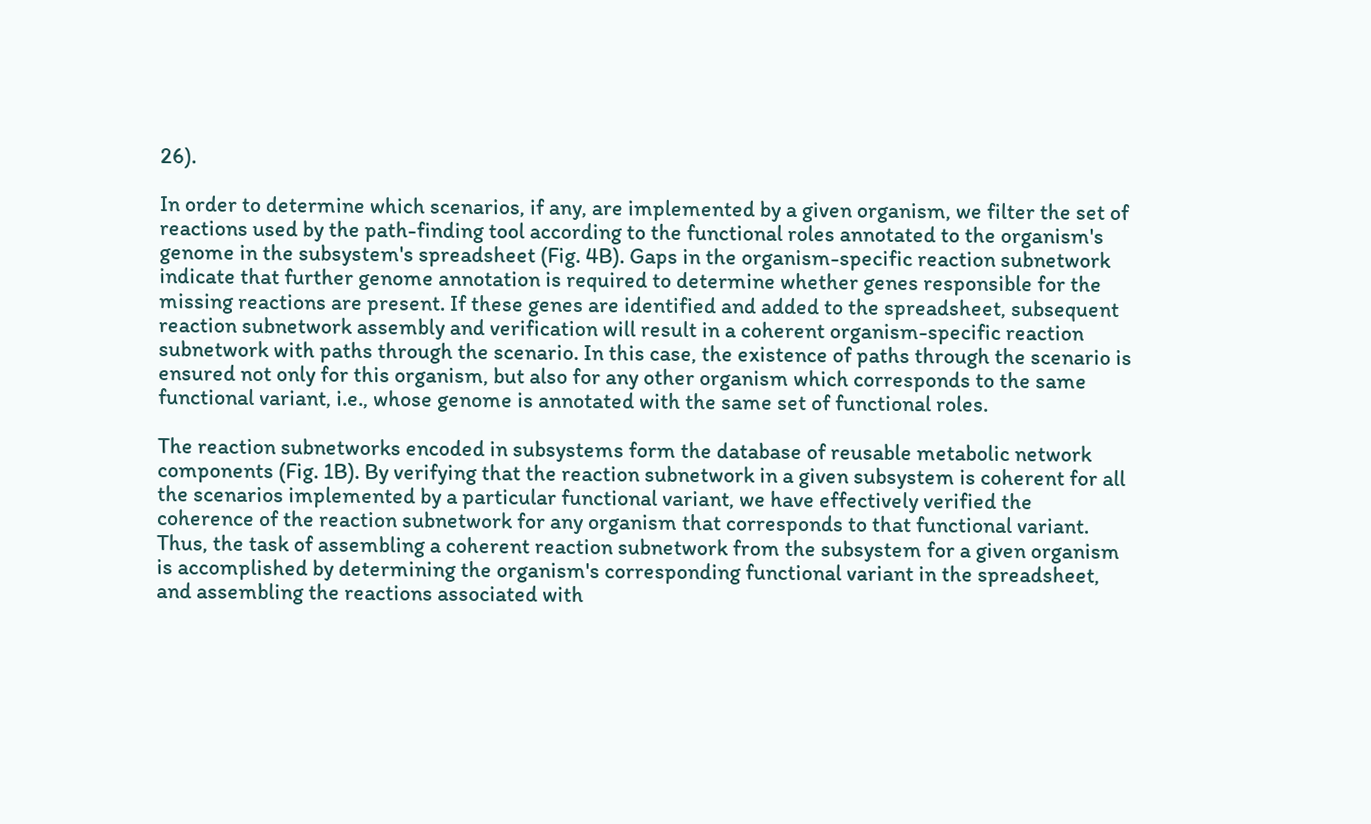26).

In order to determine which scenarios, if any, are implemented by a given organism, we filter the set of reactions used by the path-finding tool according to the functional roles annotated to the organism's genome in the subsystem's spreadsheet (Fig. 4B). Gaps in the organism-specific reaction subnetwork indicate that further genome annotation is required to determine whether genes responsible for the missing reactions are present. If these genes are identified and added to the spreadsheet, subsequent reaction subnetwork assembly and verification will result in a coherent organism-specific reaction subnetwork with paths through the scenario. In this case, the existence of paths through the scenario is ensured not only for this organism, but also for any other organism which corresponds to the same functional variant, i.e., whose genome is annotated with the same set of functional roles.

The reaction subnetworks encoded in subsystems form the database of reusable metabolic network components (Fig. 1B). By verifying that the reaction subnetwork in a given subsystem is coherent for all the scenarios implemented by a particular functional variant, we have effectively verified the coherence of the reaction subnetwork for any organism that corresponds to that functional variant. Thus, the task of assembling a coherent reaction subnetwork from the subsystem for a given organism is accomplished by determining the organism's corresponding functional variant in the spreadsheet, and assembling the reactions associated with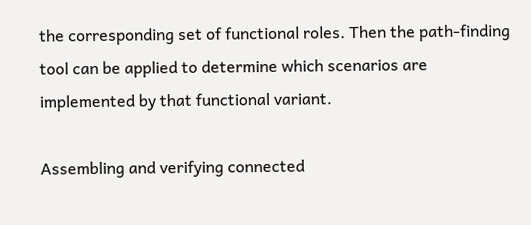the corresponding set of functional roles. Then the path-finding tool can be applied to determine which scenarios are implemented by that functional variant.

Assembling and verifying connected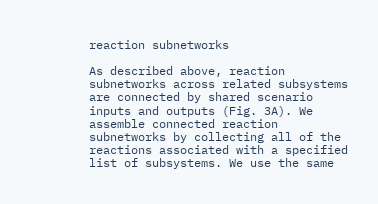reaction subnetworks

As described above, reaction subnetworks across related subsystems are connected by shared scenario inputs and outputs (Fig. 3A). We assemble connected reaction subnetworks by collecting all of the reactions associated with a specified list of subsystems. We use the same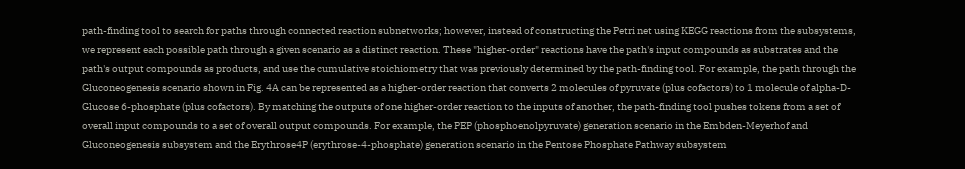path-finding tool to search for paths through connected reaction subnetworks; however, instead of constructing the Petri net using KEGG reactions from the subsystems, we represent each possible path through a given scenario as a distinct reaction. These "higher-order" reactions have the path's input compounds as substrates and the path's output compounds as products, and use the cumulative stoichiometry that was previously determined by the path-finding tool. For example, the path through the Gluconeogenesis scenario shown in Fig. 4A can be represented as a higher-order reaction that converts 2 molecules of pyruvate (plus cofactors) to 1 molecule of alpha-D-Glucose 6-phosphate (plus cofactors). By matching the outputs of one higher-order reaction to the inputs of another, the path-finding tool pushes tokens from a set of overall input compounds to a set of overall output compounds. For example, the PEP (phosphoenolpyruvate) generation scenario in the Embden-Meyerhof and Gluconeogenesis subsystem and the Erythrose4P (erythrose-4-phosphate) generation scenario in the Pentose Phosphate Pathway subsystem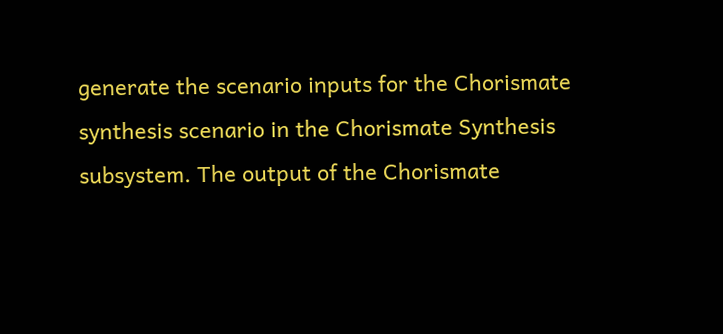generate the scenario inputs for the Chorismate synthesis scenario in the Chorismate Synthesis subsystem. The output of the Chorismate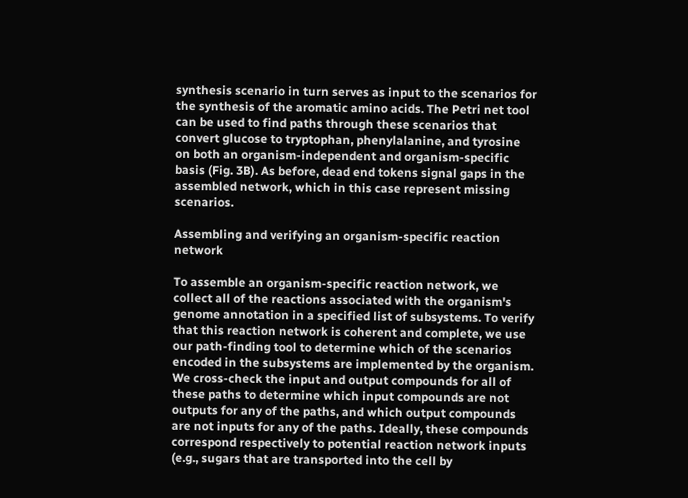synthesis scenario in turn serves as input to the scenarios for the synthesis of the aromatic amino acids. The Petri net tool can be used to find paths through these scenarios that convert glucose to tryptophan, phenylalanine, and tyrosine on both an organism-independent and organism-specific basis (Fig. 3B). As before, dead end tokens signal gaps in the assembled network, which in this case represent missing scenarios.

Assembling and verifying an organism-specific reaction network

To assemble an organism-specific reaction network, we collect all of the reactions associated with the organism's genome annotation in a specified list of subsystems. To verify that this reaction network is coherent and complete, we use our path-finding tool to determine which of the scenarios encoded in the subsystems are implemented by the organism. We cross-check the input and output compounds for all of these paths to determine which input compounds are not outputs for any of the paths, and which output compounds are not inputs for any of the paths. Ideally, these compounds correspond respectively to potential reaction network inputs (e.g., sugars that are transported into the cell by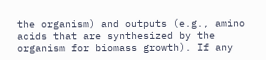the organism) and outputs (e.g., amino acids that are synthesized by the organism for biomass growth). If any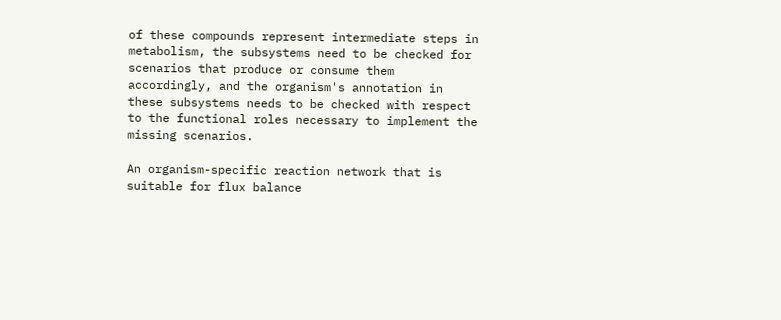of these compounds represent intermediate steps in metabolism, the subsystems need to be checked for scenarios that produce or consume them accordingly, and the organism's annotation in these subsystems needs to be checked with respect to the functional roles necessary to implement the missing scenarios.

An organism-specific reaction network that is suitable for flux balance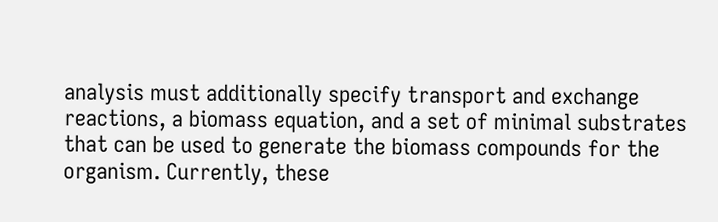analysis must additionally specify transport and exchange reactions, a biomass equation, and a set of minimal substrates that can be used to generate the biomass compounds for the organism. Currently, these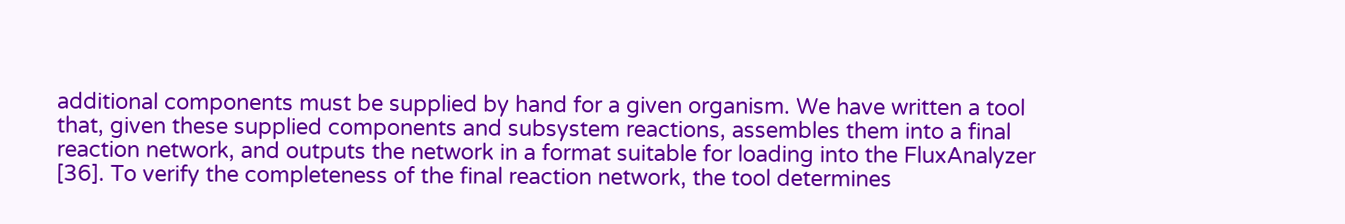additional components must be supplied by hand for a given organism. We have written a tool that, given these supplied components and subsystem reactions, assembles them into a final reaction network, and outputs the network in a format suitable for loading into the FluxAnalyzer [36]. To verify the completeness of the final reaction network, the tool determines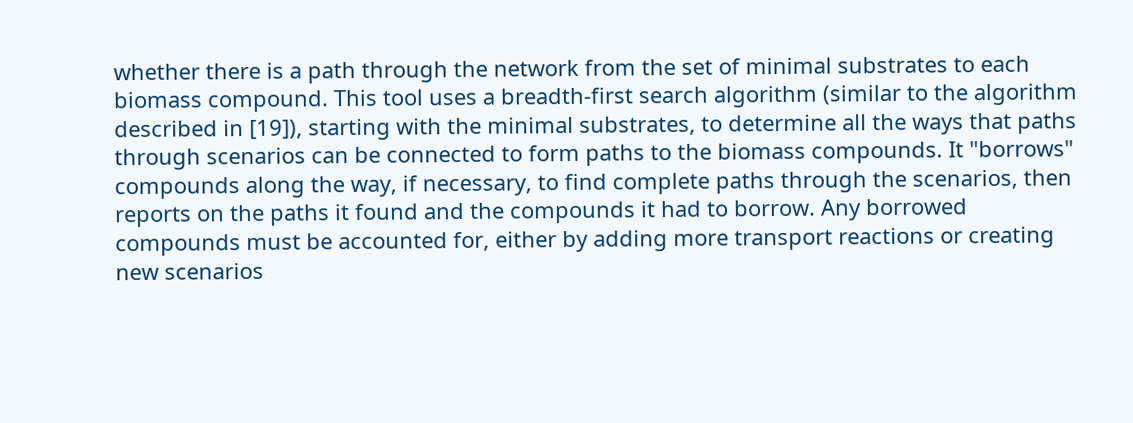whether there is a path through the network from the set of minimal substrates to each biomass compound. This tool uses a breadth-first search algorithm (similar to the algorithm described in [19]), starting with the minimal substrates, to determine all the ways that paths through scenarios can be connected to form paths to the biomass compounds. It "borrows" compounds along the way, if necessary, to find complete paths through the scenarios, then reports on the paths it found and the compounds it had to borrow. Any borrowed compounds must be accounted for, either by adding more transport reactions or creating new scenarios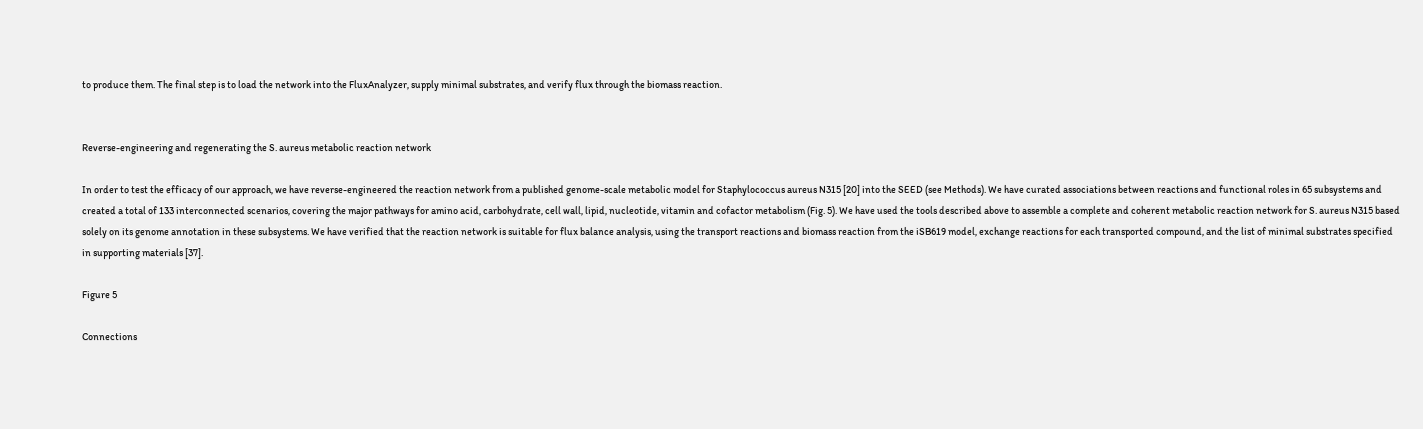to produce them. The final step is to load the network into the FluxAnalyzer, supply minimal substrates, and verify flux through the biomass reaction.


Reverse-engineering and regenerating the S. aureus metabolic reaction network

In order to test the efficacy of our approach, we have reverse-engineered the reaction network from a published genome-scale metabolic model for Staphylococcus aureus N315 [20] into the SEED (see Methods). We have curated associations between reactions and functional roles in 65 subsystems and created a total of 133 interconnected scenarios, covering the major pathways for amino acid, carbohydrate, cell wall, lipid, nucleotide, vitamin and cofactor metabolism (Fig. 5). We have used the tools described above to assemble a complete and coherent metabolic reaction network for S. aureus N315 based solely on its genome annotation in these subsystems. We have verified that the reaction network is suitable for flux balance analysis, using the transport reactions and biomass reaction from the iSB619 model, exchange reactions for each transported compound, and the list of minimal substrates specified in supporting materials [37].

Figure 5

Connections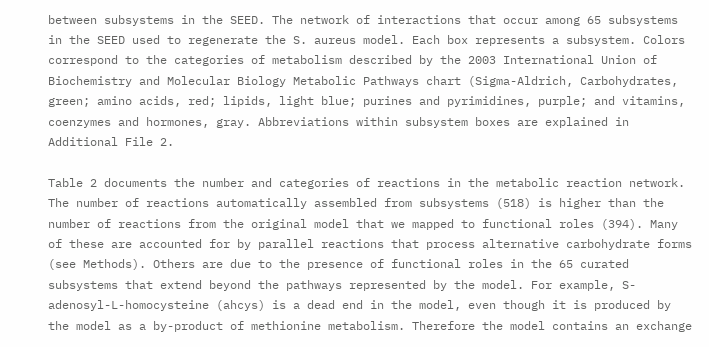between subsystems in the SEED. The network of interactions that occur among 65 subsystems in the SEED used to regenerate the S. aureus model. Each box represents a subsystem. Colors correspond to the categories of metabolism described by the 2003 International Union of Biochemistry and Molecular Biology Metabolic Pathways chart (Sigma-Aldrich, Carbohydrates, green; amino acids, red; lipids, light blue; purines and pyrimidines, purple; and vitamins, coenzymes and hormones, gray. Abbreviations within subsystem boxes are explained in Additional File 2.

Table 2 documents the number and categories of reactions in the metabolic reaction network. The number of reactions automatically assembled from subsystems (518) is higher than the number of reactions from the original model that we mapped to functional roles (394). Many of these are accounted for by parallel reactions that process alternative carbohydrate forms (see Methods). Others are due to the presence of functional roles in the 65 curated subsystems that extend beyond the pathways represented by the model. For example, S-adenosyl-L-homocysteine (ahcys) is a dead end in the model, even though it is produced by the model as a by-product of methionine metabolism. Therefore the model contains an exchange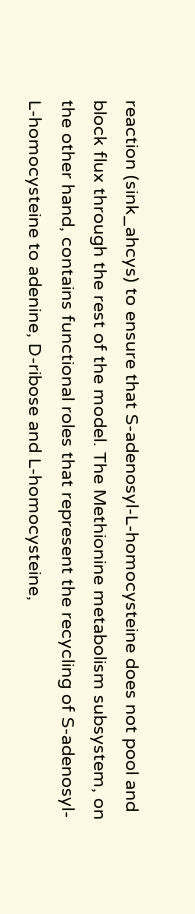reaction (sink_ahcys) to ensure that S-adenosyl-L-homocysteine does not pool and block flux through the rest of the model. The Methionine metabolism subsystem, on the other hand, contains functional roles that represent the recycling of S-adenosyl-L-homocysteine to adenine, D-ribose and L-homocysteine,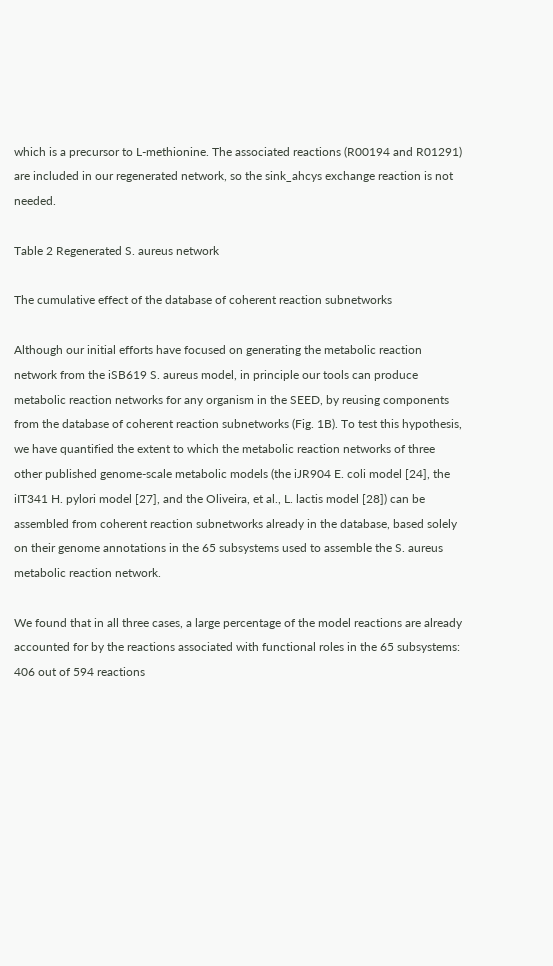which is a precursor to L-methionine. The associated reactions (R00194 and R01291) are included in our regenerated network, so the sink_ahcys exchange reaction is not needed.

Table 2 Regenerated S. aureus network

The cumulative effect of the database of coherent reaction subnetworks

Although our initial efforts have focused on generating the metabolic reaction network from the iSB619 S. aureus model, in principle our tools can produce metabolic reaction networks for any organism in the SEED, by reusing components from the database of coherent reaction subnetworks (Fig. 1B). To test this hypothesis, we have quantified the extent to which the metabolic reaction networks of three other published genome-scale metabolic models (the iJR904 E. coli model [24], the iIT341 H. pylori model [27], and the Oliveira, et al., L. lactis model [28]) can be assembled from coherent reaction subnetworks already in the database, based solely on their genome annotations in the 65 subsystems used to assemble the S. aureus metabolic reaction network.

We found that in all three cases, a large percentage of the model reactions are already accounted for by the reactions associated with functional roles in the 65 subsystems: 406 out of 594 reactions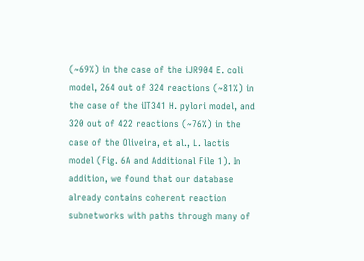(~69%) in the case of the iJR904 E. coli model, 264 out of 324 reactions (~81%) in the case of the iIT341 H. pylori model, and 320 out of 422 reactions (~76%) in the case of the Oliveira, et al., L. lactis model (Fig. 6A and Additional File 1). In addition, we found that our database already contains coherent reaction subnetworks with paths through many of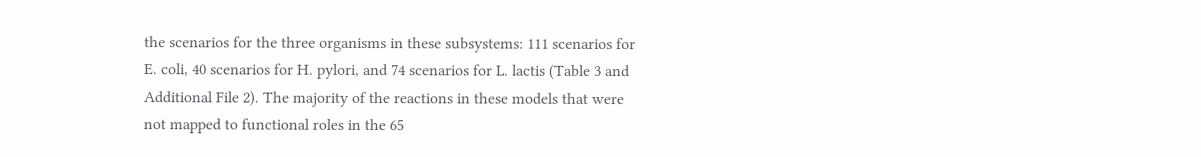the scenarios for the three organisms in these subsystems: 111 scenarios for E. coli, 40 scenarios for H. pylori, and 74 scenarios for L. lactis (Table 3 and Additional File 2). The majority of the reactions in these models that were not mapped to functional roles in the 65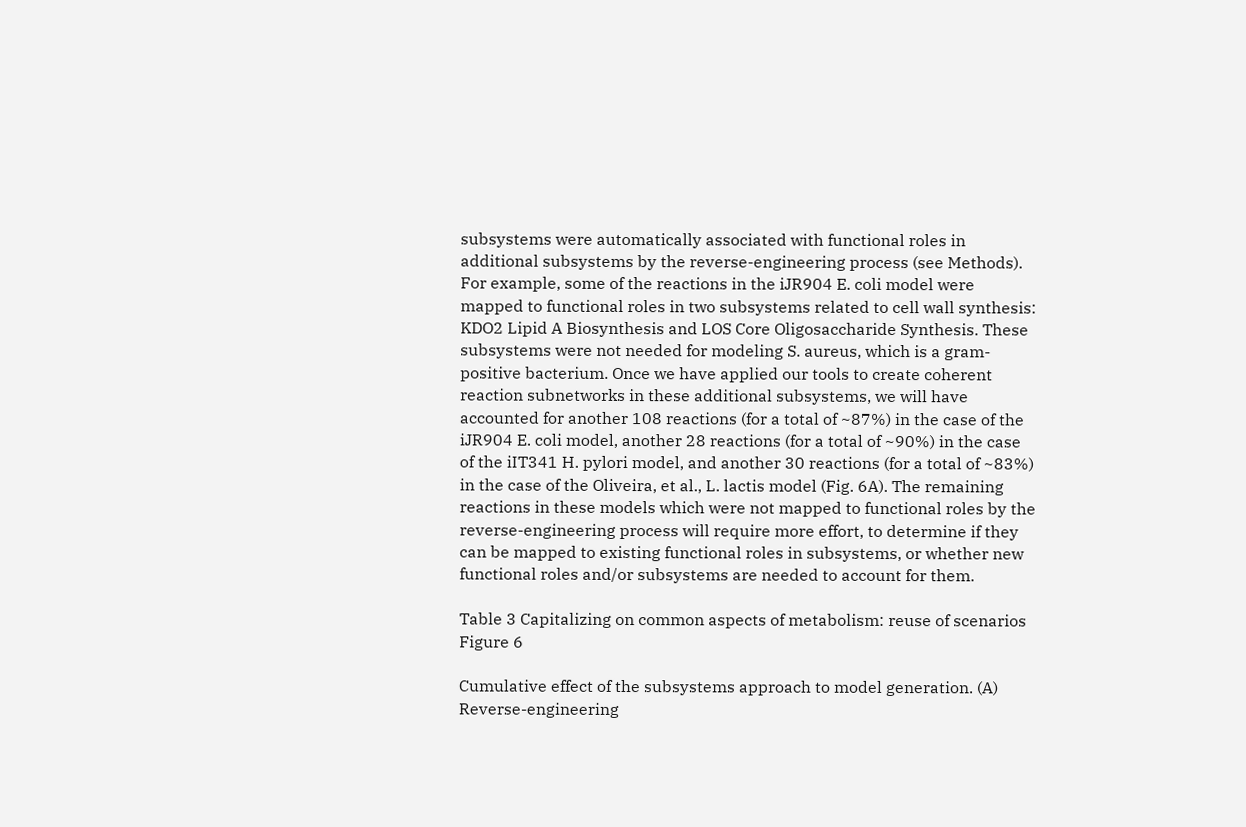subsystems were automatically associated with functional roles in additional subsystems by the reverse-engineering process (see Methods). For example, some of the reactions in the iJR904 E. coli model were mapped to functional roles in two subsystems related to cell wall synthesis: KDO2 Lipid A Biosynthesis and LOS Core Oligosaccharide Synthesis. These subsystems were not needed for modeling S. aureus, which is a gram-positive bacterium. Once we have applied our tools to create coherent reaction subnetworks in these additional subsystems, we will have accounted for another 108 reactions (for a total of ~87%) in the case of the iJR904 E. coli model, another 28 reactions (for a total of ~90%) in the case of the iIT341 H. pylori model, and another 30 reactions (for a total of ~83%) in the case of the Oliveira, et al., L. lactis model (Fig. 6A). The remaining reactions in these models which were not mapped to functional roles by the reverse-engineering process will require more effort, to determine if they can be mapped to existing functional roles in subsystems, or whether new functional roles and/or subsystems are needed to account for them.

Table 3 Capitalizing on common aspects of metabolism: reuse of scenarios
Figure 6

Cumulative effect of the subsystems approach to model generation. (A) Reverse-engineering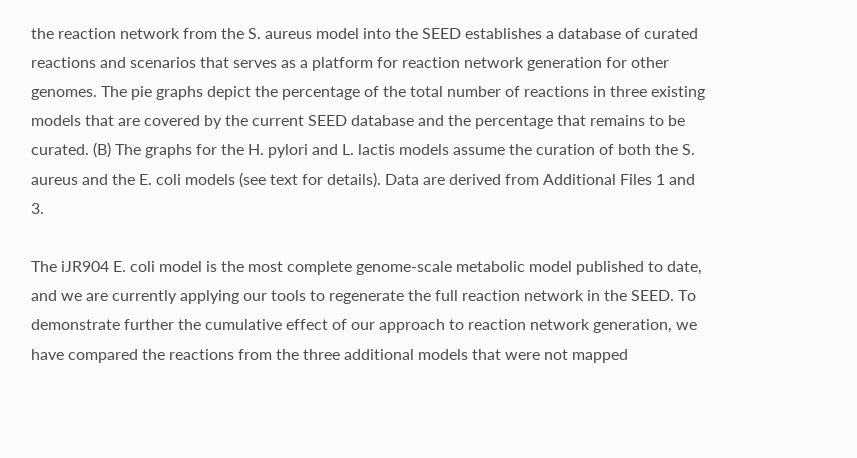the reaction network from the S. aureus model into the SEED establishes a database of curated reactions and scenarios that serves as a platform for reaction network generation for other genomes. The pie graphs depict the percentage of the total number of reactions in three existing models that are covered by the current SEED database and the percentage that remains to be curated. (B) The graphs for the H. pylori and L. lactis models assume the curation of both the S. aureus and the E. coli models (see text for details). Data are derived from Additional Files 1 and 3.

The iJR904 E. coli model is the most complete genome-scale metabolic model published to date, and we are currently applying our tools to regenerate the full reaction network in the SEED. To demonstrate further the cumulative effect of our approach to reaction network generation, we have compared the reactions from the three additional models that were not mapped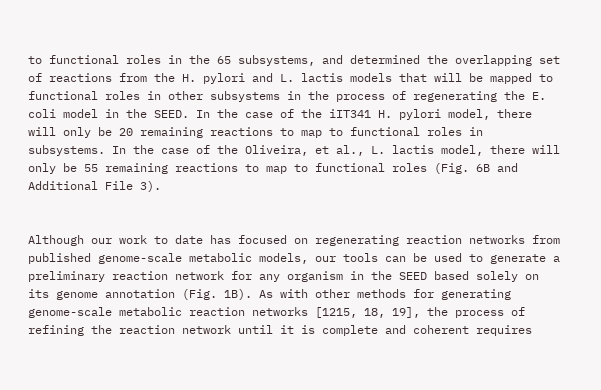to functional roles in the 65 subsystems, and determined the overlapping set of reactions from the H. pylori and L. lactis models that will be mapped to functional roles in other subsystems in the process of regenerating the E. coli model in the SEED. In the case of the iIT341 H. pylori model, there will only be 20 remaining reactions to map to functional roles in subsystems. In the case of the Oliveira, et al., L. lactis model, there will only be 55 remaining reactions to map to functional roles (Fig. 6B and Additional File 3).


Although our work to date has focused on regenerating reaction networks from published genome-scale metabolic models, our tools can be used to generate a preliminary reaction network for any organism in the SEED based solely on its genome annotation (Fig. 1B). As with other methods for generating genome-scale metabolic reaction networks [1215, 18, 19], the process of refining the reaction network until it is complete and coherent requires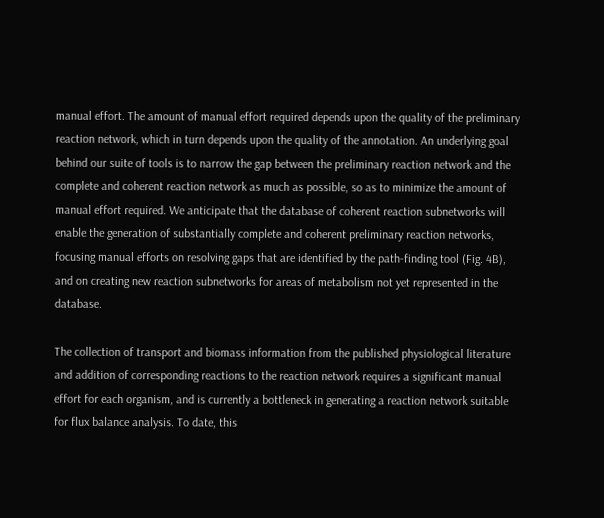manual effort. The amount of manual effort required depends upon the quality of the preliminary reaction network, which in turn depends upon the quality of the annotation. An underlying goal behind our suite of tools is to narrow the gap between the preliminary reaction network and the complete and coherent reaction network as much as possible, so as to minimize the amount of manual effort required. We anticipate that the database of coherent reaction subnetworks will enable the generation of substantially complete and coherent preliminary reaction networks, focusing manual efforts on resolving gaps that are identified by the path-finding tool (Fig. 4B), and on creating new reaction subnetworks for areas of metabolism not yet represented in the database.

The collection of transport and biomass information from the published physiological literature and addition of corresponding reactions to the reaction network requires a significant manual effort for each organism, and is currently a bottleneck in generating a reaction network suitable for flux balance analysis. To date, this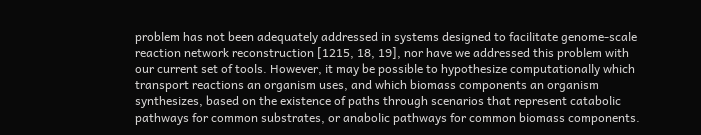problem has not been adequately addressed in systems designed to facilitate genome-scale reaction network reconstruction [1215, 18, 19], nor have we addressed this problem with our current set of tools. However, it may be possible to hypothesize computationally which transport reactions an organism uses, and which biomass components an organism synthesizes, based on the existence of paths through scenarios that represent catabolic pathways for common substrates, or anabolic pathways for common biomass components.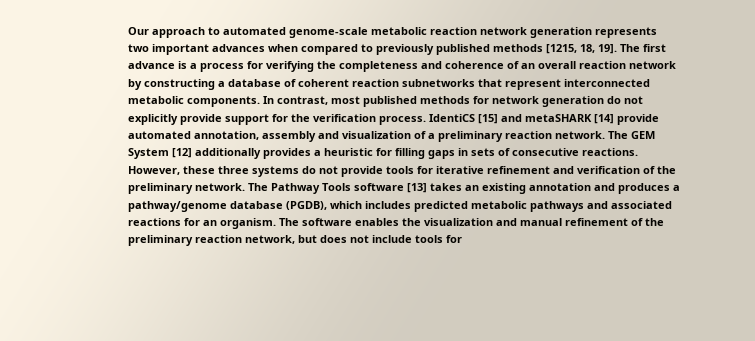Our approach to automated genome-scale metabolic reaction network generation represents two important advances when compared to previously published methods [1215, 18, 19]. The first advance is a process for verifying the completeness and coherence of an overall reaction network by constructing a database of coherent reaction subnetworks that represent interconnected metabolic components. In contrast, most published methods for network generation do not explicitly provide support for the verification process. IdentiCS [15] and metaSHARK [14] provide automated annotation, assembly and visualization of a preliminary reaction network. The GEM System [12] additionally provides a heuristic for filling gaps in sets of consecutive reactions. However, these three systems do not provide tools for iterative refinement and verification of the preliminary network. The Pathway Tools software [13] takes an existing annotation and produces a pathway/genome database (PGDB), which includes predicted metabolic pathways and associated reactions for an organism. The software enables the visualization and manual refinement of the preliminary reaction network, but does not include tools for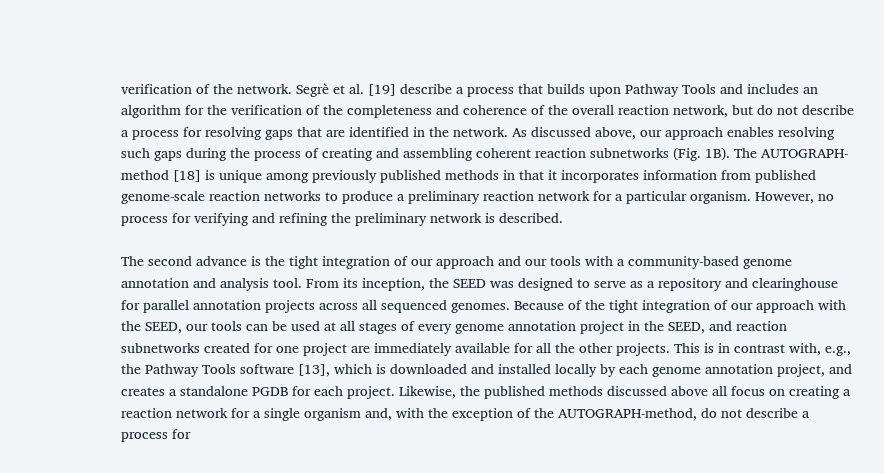verification of the network. Segrè et al. [19] describe a process that builds upon Pathway Tools and includes an algorithm for the verification of the completeness and coherence of the overall reaction network, but do not describe a process for resolving gaps that are identified in the network. As discussed above, our approach enables resolving such gaps during the process of creating and assembling coherent reaction subnetworks (Fig. 1B). The AUTOGRAPH-method [18] is unique among previously published methods in that it incorporates information from published genome-scale reaction networks to produce a preliminary reaction network for a particular organism. However, no process for verifying and refining the preliminary network is described.

The second advance is the tight integration of our approach and our tools with a community-based genome annotation and analysis tool. From its inception, the SEED was designed to serve as a repository and clearinghouse for parallel annotation projects across all sequenced genomes. Because of the tight integration of our approach with the SEED, our tools can be used at all stages of every genome annotation project in the SEED, and reaction subnetworks created for one project are immediately available for all the other projects. This is in contrast with, e.g., the Pathway Tools software [13], which is downloaded and installed locally by each genome annotation project, and creates a standalone PGDB for each project. Likewise, the published methods discussed above all focus on creating a reaction network for a single organism and, with the exception of the AUTOGRAPH-method, do not describe a process for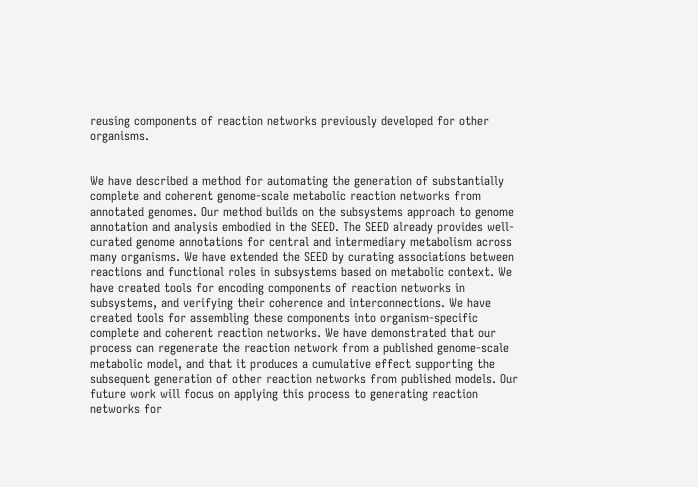reusing components of reaction networks previously developed for other organisms.


We have described a method for automating the generation of substantially complete and coherent genome-scale metabolic reaction networks from annotated genomes. Our method builds on the subsystems approach to genome annotation and analysis embodied in the SEED. The SEED already provides well-curated genome annotations for central and intermediary metabolism across many organisms. We have extended the SEED by curating associations between reactions and functional roles in subsystems based on metabolic context. We have created tools for encoding components of reaction networks in subsystems, and verifying their coherence and interconnections. We have created tools for assembling these components into organism-specific complete and coherent reaction networks. We have demonstrated that our process can regenerate the reaction network from a published genome-scale metabolic model, and that it produces a cumulative effect supporting the subsequent generation of other reaction networks from published models. Our future work will focus on applying this process to generating reaction networks for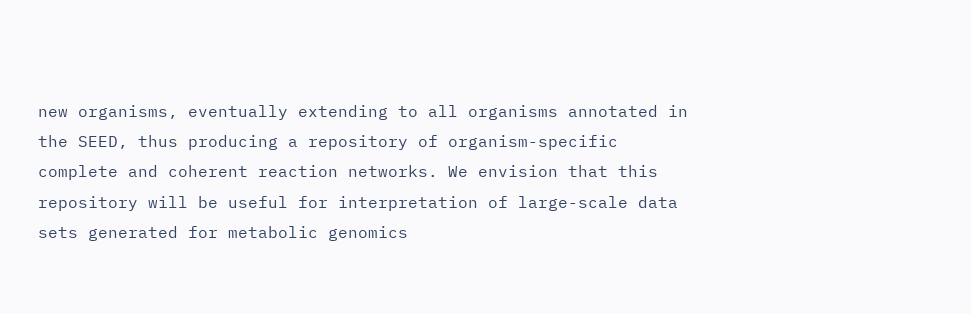new organisms, eventually extending to all organisms annotated in the SEED, thus producing a repository of organism-specific complete and coherent reaction networks. We envision that this repository will be useful for interpretation of large-scale data sets generated for metabolic genomics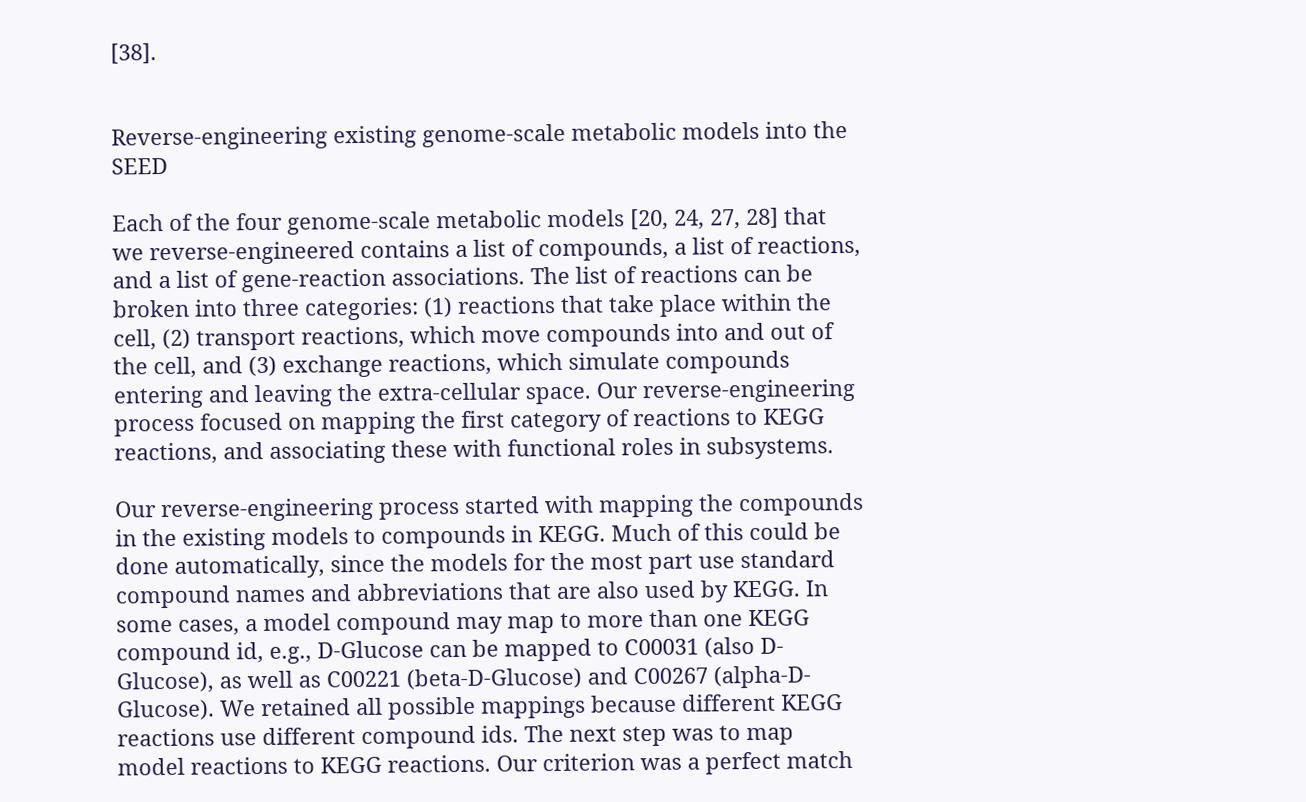[38].


Reverse-engineering existing genome-scale metabolic models into the SEED

Each of the four genome-scale metabolic models [20, 24, 27, 28] that we reverse-engineered contains a list of compounds, a list of reactions, and a list of gene-reaction associations. The list of reactions can be broken into three categories: (1) reactions that take place within the cell, (2) transport reactions, which move compounds into and out of the cell, and (3) exchange reactions, which simulate compounds entering and leaving the extra-cellular space. Our reverse-engineering process focused on mapping the first category of reactions to KEGG reactions, and associating these with functional roles in subsystems.

Our reverse-engineering process started with mapping the compounds in the existing models to compounds in KEGG. Much of this could be done automatically, since the models for the most part use standard compound names and abbreviations that are also used by KEGG. In some cases, a model compound may map to more than one KEGG compound id, e.g., D-Glucose can be mapped to C00031 (also D-Glucose), as well as C00221 (beta-D-Glucose) and C00267 (alpha-D-Glucose). We retained all possible mappings because different KEGG reactions use different compound ids. The next step was to map model reactions to KEGG reactions. Our criterion was a perfect match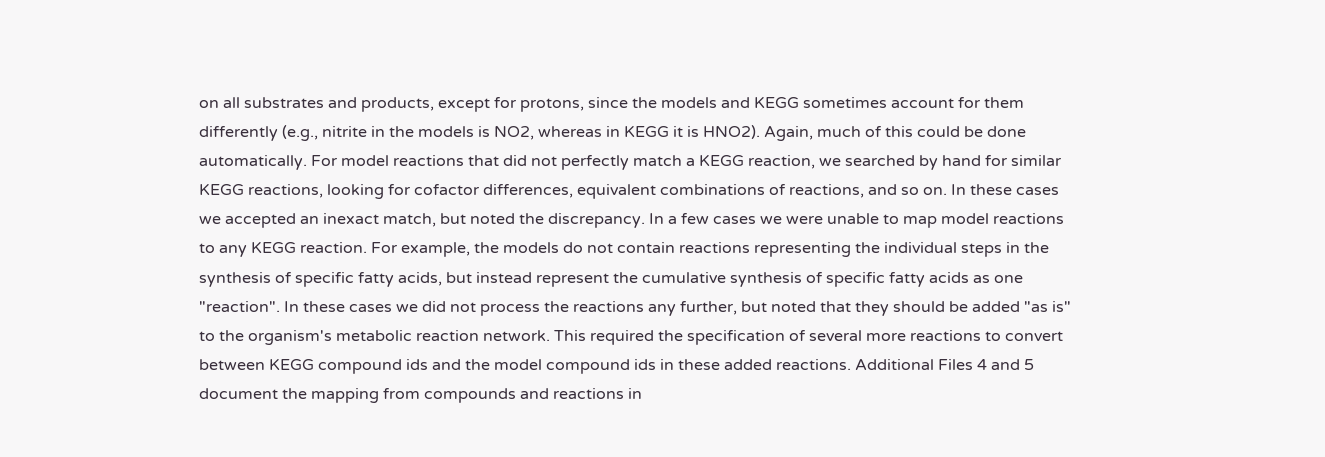on all substrates and products, except for protons, since the models and KEGG sometimes account for them differently (e.g., nitrite in the models is NO2, whereas in KEGG it is HNO2). Again, much of this could be done automatically. For model reactions that did not perfectly match a KEGG reaction, we searched by hand for similar KEGG reactions, looking for cofactor differences, equivalent combinations of reactions, and so on. In these cases we accepted an inexact match, but noted the discrepancy. In a few cases we were unable to map model reactions to any KEGG reaction. For example, the models do not contain reactions representing the individual steps in the synthesis of specific fatty acids, but instead represent the cumulative synthesis of specific fatty acids as one "reaction". In these cases we did not process the reactions any further, but noted that they should be added "as is" to the organism's metabolic reaction network. This required the specification of several more reactions to convert between KEGG compound ids and the model compound ids in these added reactions. Additional Files 4 and 5 document the mapping from compounds and reactions in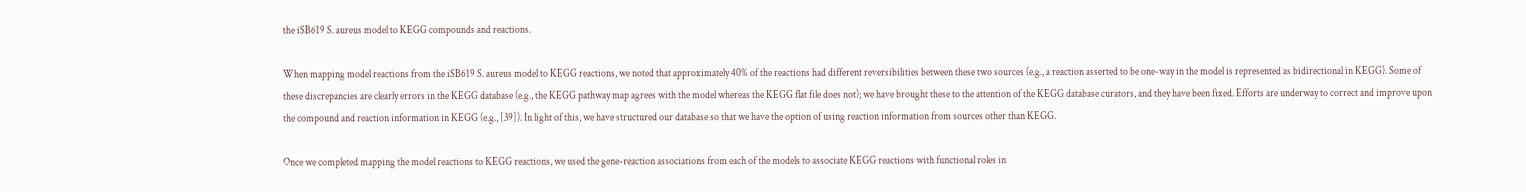the iSB619 S. aureus model to KEGG compounds and reactions.

When mapping model reactions from the iSB619 S. aureus model to KEGG reactions, we noted that approximately 40% of the reactions had different reversibilities between these two sources (e.g., a reaction asserted to be one-way in the model is represented as bidirectional in KEGG). Some of these discrepancies are clearly errors in the KEGG database (e.g., the KEGG pathway map agrees with the model whereas the KEGG flat file does not); we have brought these to the attention of the KEGG database curators, and they have been fixed. Efforts are underway to correct and improve upon the compound and reaction information in KEGG (e.g., [39]). In light of this, we have structured our database so that we have the option of using reaction information from sources other than KEGG.

Once we completed mapping the model reactions to KEGG reactions, we used the gene-reaction associations from each of the models to associate KEGG reactions with functional roles in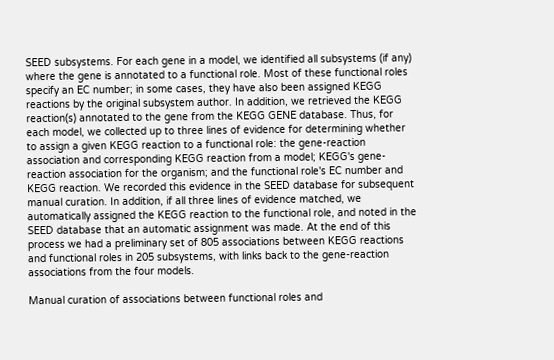SEED subsystems. For each gene in a model, we identified all subsystems (if any) where the gene is annotated to a functional role. Most of these functional roles specify an EC number; in some cases, they have also been assigned KEGG reactions by the original subsystem author. In addition, we retrieved the KEGG reaction(s) annotated to the gene from the KEGG GENE database. Thus, for each model, we collected up to three lines of evidence for determining whether to assign a given KEGG reaction to a functional role: the gene-reaction association and corresponding KEGG reaction from a model; KEGG's gene-reaction association for the organism; and the functional role's EC number and KEGG reaction. We recorded this evidence in the SEED database for subsequent manual curation. In addition, if all three lines of evidence matched, we automatically assigned the KEGG reaction to the functional role, and noted in the SEED database that an automatic assignment was made. At the end of this process we had a preliminary set of 805 associations between KEGG reactions and functional roles in 205 subsystems, with links back to the gene-reaction associations from the four models.

Manual curation of associations between functional roles and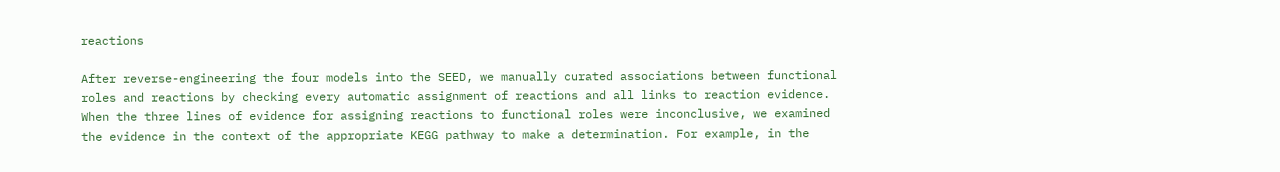reactions

After reverse-engineering the four models into the SEED, we manually curated associations between functional roles and reactions by checking every automatic assignment of reactions and all links to reaction evidence. When the three lines of evidence for assigning reactions to functional roles were inconclusive, we examined the evidence in the context of the appropriate KEGG pathway to make a determination. For example, in the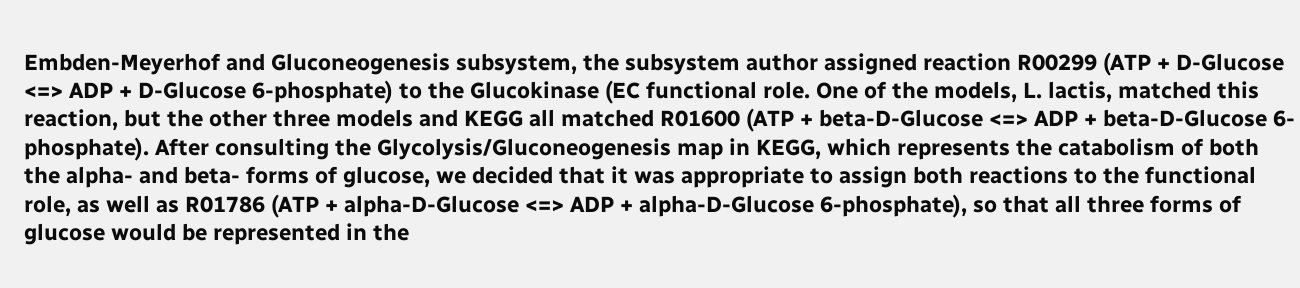Embden-Meyerhof and Gluconeogenesis subsystem, the subsystem author assigned reaction R00299 (ATP + D-Glucose <=> ADP + D-Glucose 6-phosphate) to the Glucokinase (EC functional role. One of the models, L. lactis, matched this reaction, but the other three models and KEGG all matched R01600 (ATP + beta-D-Glucose <=> ADP + beta-D-Glucose 6-phosphate). After consulting the Glycolysis/Gluconeogenesis map in KEGG, which represents the catabolism of both the alpha- and beta- forms of glucose, we decided that it was appropriate to assign both reactions to the functional role, as well as R01786 (ATP + alpha-D-Glucose <=> ADP + alpha-D-Glucose 6-phosphate), so that all three forms of glucose would be represented in the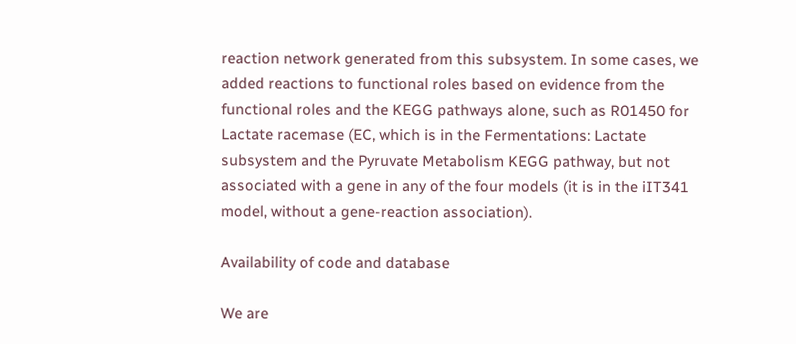reaction network generated from this subsystem. In some cases, we added reactions to functional roles based on evidence from the functional roles and the KEGG pathways alone, such as R01450 for Lactate racemase (EC, which is in the Fermentations: Lactate subsystem and the Pyruvate Metabolism KEGG pathway, but not associated with a gene in any of the four models (it is in the iIT341 model, without a gene-reaction association).

Availability of code and database

We are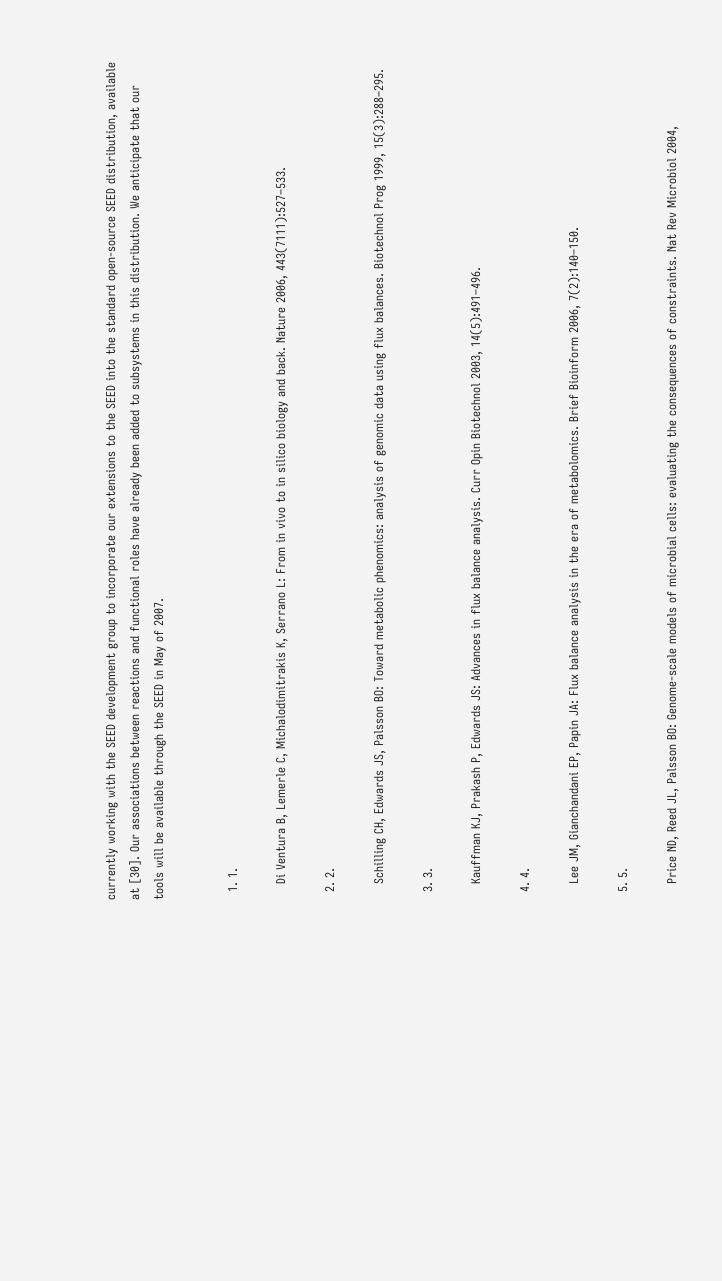currently working with the SEED development group to incorporate our extensions to the SEED into the standard open-source SEED distribution, available at [30]. Our associations between reactions and functional roles have already been added to subsystems in this distribution. We anticipate that our tools will be available through the SEED in May of 2007.


  1. 1.

    Di Ventura B, Lemerle C, Michalodimitrakis K, Serrano L: From in vivo to in silico biology and back. Nature 2006, 443(7111):527–533.

  2. 2.

    Schilling CH, Edwards JS, Palsson BO: Toward metabolic phenomics: analysis of genomic data using flux balances. Biotechnol Prog 1999, 15(3):288–295.

  3. 3.

    Kauffman KJ, Prakash P, Edwards JS: Advances in flux balance analysis. Curr Opin Biotechnol 2003, 14(5):491–496.

  4. 4.

    Lee JM, Gianchandani EP, Papin JA: Flux balance analysis in the era of metabolomics. Brief Bioinform 2006, 7(2):140–150.

  5. 5.

    Price ND, Reed JL, Palsson BO: Genome-scale models of microbial cells: evaluating the consequences of constraints. Nat Rev Microbiol 2004,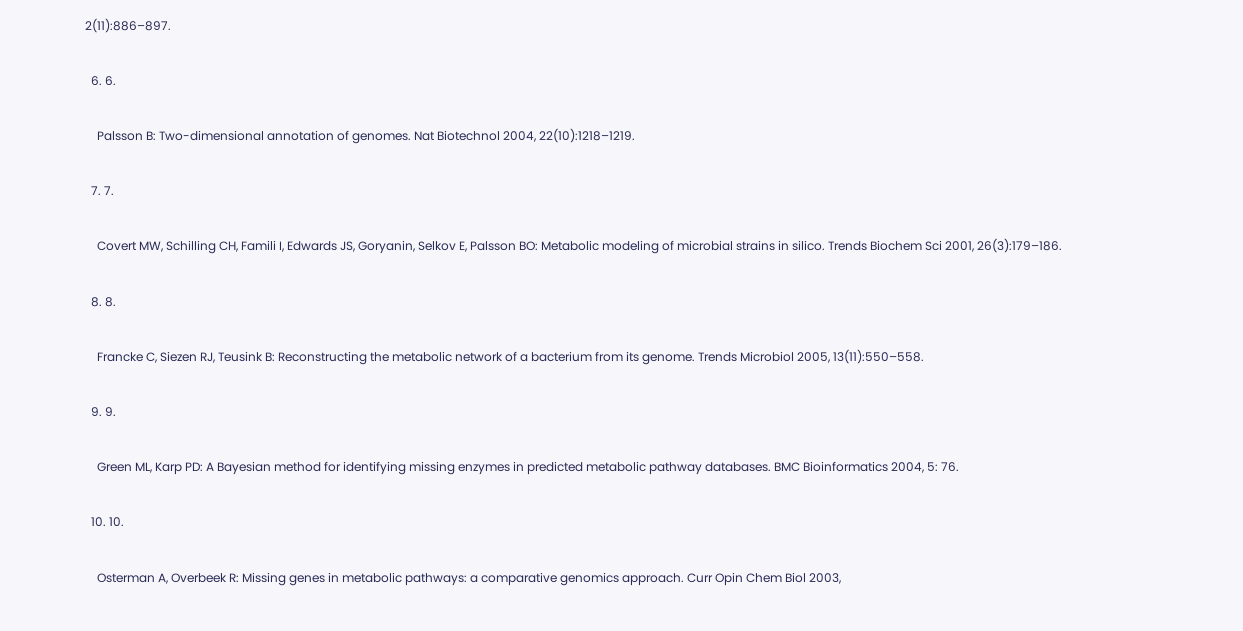2(11):886–897.

  6. 6.

    Palsson B: Two-dimensional annotation of genomes. Nat Biotechnol 2004, 22(10):1218–1219.

  7. 7.

    Covert MW, Schilling CH, Famili I, Edwards JS, Goryanin, Selkov E, Palsson BO: Metabolic modeling of microbial strains in silico. Trends Biochem Sci 2001, 26(3):179–186.

  8. 8.

    Francke C, Siezen RJ, Teusink B: Reconstructing the metabolic network of a bacterium from its genome. Trends Microbiol 2005, 13(11):550–558.

  9. 9.

    Green ML, Karp PD: A Bayesian method for identifying missing enzymes in predicted metabolic pathway databases. BMC Bioinformatics 2004, 5: 76.

  10. 10.

    Osterman A, Overbeek R: Missing genes in metabolic pathways: a comparative genomics approach. Curr Opin Chem Biol 2003,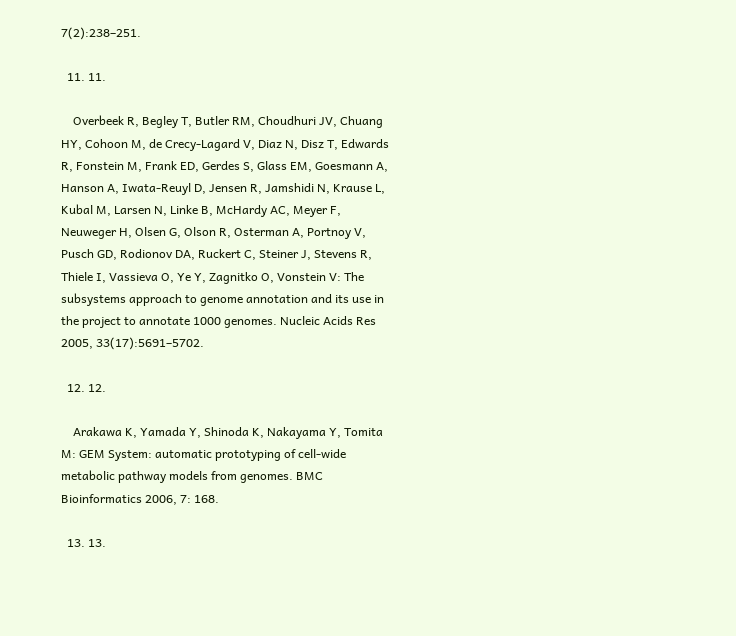7(2):238–251.

  11. 11.

    Overbeek R, Begley T, Butler RM, Choudhuri JV, Chuang HY, Cohoon M, de Crecy-Lagard V, Diaz N, Disz T, Edwards R, Fonstein M, Frank ED, Gerdes S, Glass EM, Goesmann A, Hanson A, Iwata-Reuyl D, Jensen R, Jamshidi N, Krause L, Kubal M, Larsen N, Linke B, McHardy AC, Meyer F, Neuweger H, Olsen G, Olson R, Osterman A, Portnoy V, Pusch GD, Rodionov DA, Ruckert C, Steiner J, Stevens R, Thiele I, Vassieva O, Ye Y, Zagnitko O, Vonstein V: The subsystems approach to genome annotation and its use in the project to annotate 1000 genomes. Nucleic Acids Res 2005, 33(17):5691–5702.

  12. 12.

    Arakawa K, Yamada Y, Shinoda K, Nakayama Y, Tomita M: GEM System: automatic prototyping of cell-wide metabolic pathway models from genomes. BMC Bioinformatics 2006, 7: 168.

  13. 13.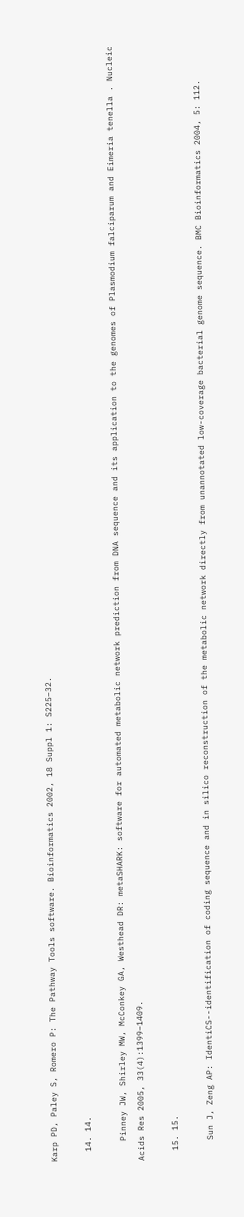Karp PD, Paley S, Romero P: The Pathway Tools software. Bioinformatics 2002, 18 Suppl 1: S225–32.

  14. 14.

    Pinney JW, Shirley MW, McConkey GA, Westhead DR: metaSHARK: software for automated metabolic network prediction from DNA sequence and its application to the genomes of Plasmodium falciparum and Eimeria tenella . Nucleic Acids Res 2005, 33(4):1399–1409.

  15. 15.

    Sun J, Zeng AP: IdentiCS--identification of coding sequence and in silico reconstruction of the metabolic network directly from unannotated low-coverage bacterial genome sequence. BMC Bioinformatics 2004, 5: 112.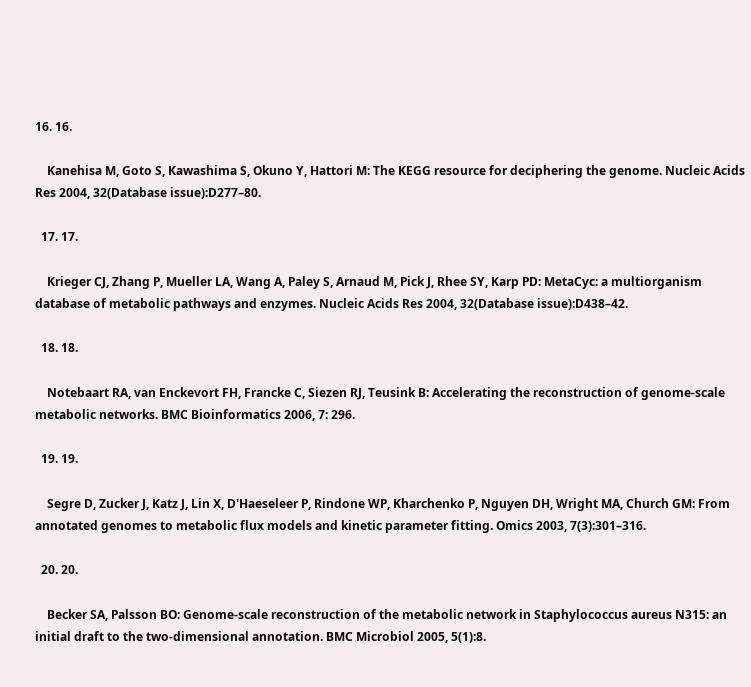16. 16.

    Kanehisa M, Goto S, Kawashima S, Okuno Y, Hattori M: The KEGG resource for deciphering the genome. Nucleic Acids Res 2004, 32(Database issue):D277–80.

  17. 17.

    Krieger CJ, Zhang P, Mueller LA, Wang A, Paley S, Arnaud M, Pick J, Rhee SY, Karp PD: MetaCyc: a multiorganism database of metabolic pathways and enzymes. Nucleic Acids Res 2004, 32(Database issue):D438–42.

  18. 18.

    Notebaart RA, van Enckevort FH, Francke C, Siezen RJ, Teusink B: Accelerating the reconstruction of genome-scale metabolic networks. BMC Bioinformatics 2006, 7: 296.

  19. 19.

    Segre D, Zucker J, Katz J, Lin X, D'Haeseleer P, Rindone WP, Kharchenko P, Nguyen DH, Wright MA, Church GM: From annotated genomes to metabolic flux models and kinetic parameter fitting. Omics 2003, 7(3):301–316.

  20. 20.

    Becker SA, Palsson BO: Genome-scale reconstruction of the metabolic network in Staphylococcus aureus N315: an initial draft to the two-dimensional annotation. BMC Microbiol 2005, 5(1):8.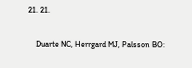21. 21.

    Duarte NC, Herrgard MJ, Palsson BO: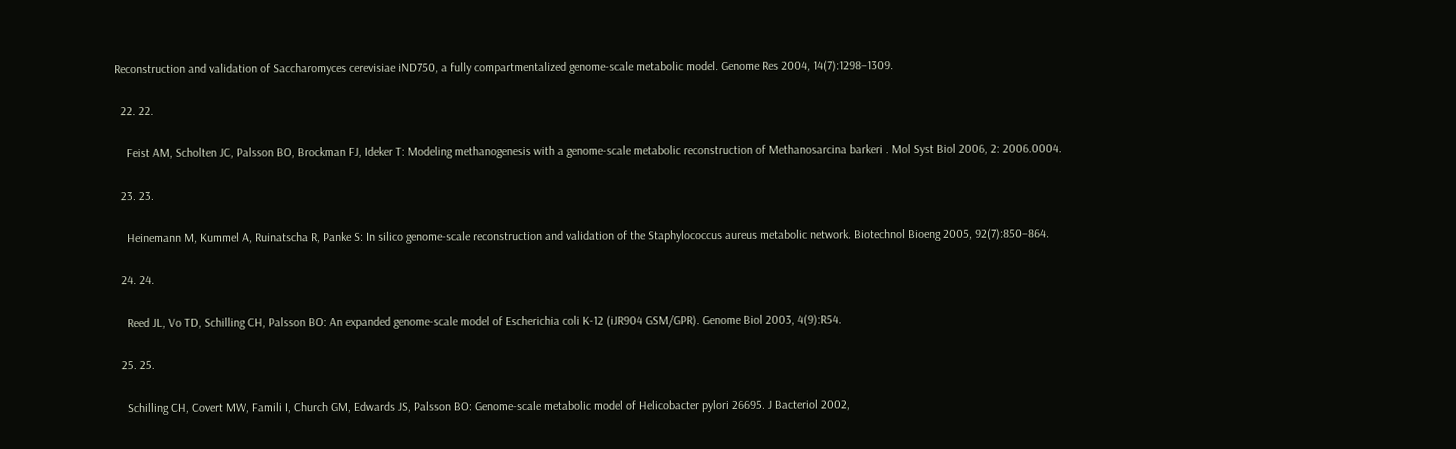Reconstruction and validation of Saccharomyces cerevisiae iND750, a fully compartmentalized genome-scale metabolic model. Genome Res 2004, 14(7):1298–1309.

  22. 22.

    Feist AM, Scholten JC, Palsson BO, Brockman FJ, Ideker T: Modeling methanogenesis with a genome-scale metabolic reconstruction of Methanosarcina barkeri . Mol Syst Biol 2006, 2: 2006.0004.

  23. 23.

    Heinemann M, Kummel A, Ruinatscha R, Panke S: In silico genome-scale reconstruction and validation of the Staphylococcus aureus metabolic network. Biotechnol Bioeng 2005, 92(7):850–864.

  24. 24.

    Reed JL, Vo TD, Schilling CH, Palsson BO: An expanded genome-scale model of Escherichia coli K-12 (iJR904 GSM/GPR). Genome Biol 2003, 4(9):R54.

  25. 25.

    Schilling CH, Covert MW, Famili I, Church GM, Edwards JS, Palsson BO: Genome-scale metabolic model of Helicobacter pylori 26695. J Bacteriol 2002,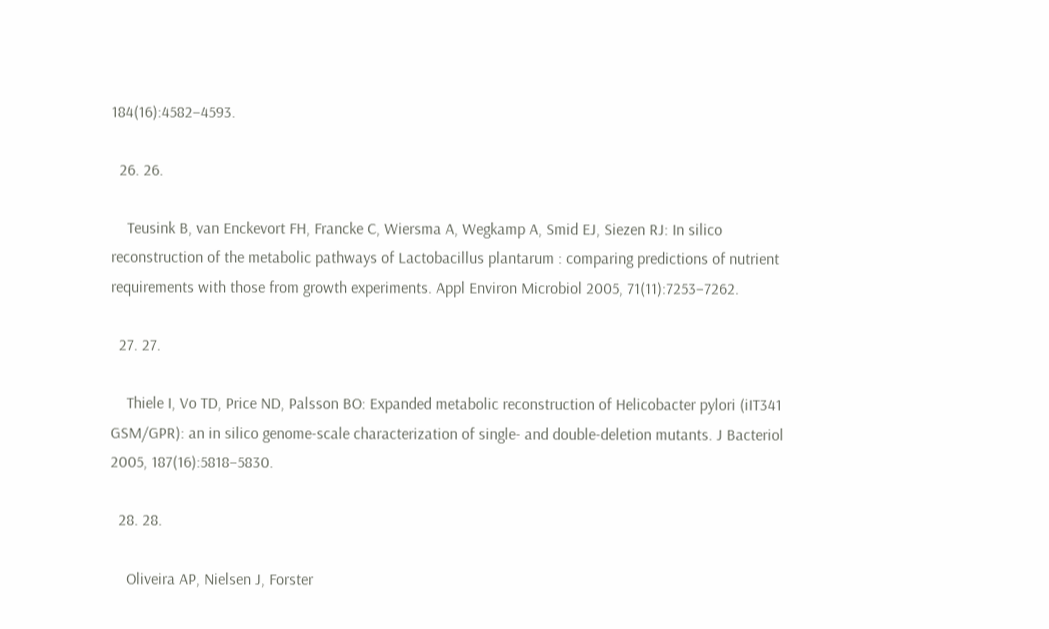184(16):4582–4593.

  26. 26.

    Teusink B, van Enckevort FH, Francke C, Wiersma A, Wegkamp A, Smid EJ, Siezen RJ: In silico reconstruction of the metabolic pathways of Lactobacillus plantarum : comparing predictions of nutrient requirements with those from growth experiments. Appl Environ Microbiol 2005, 71(11):7253–7262.

  27. 27.

    Thiele I, Vo TD, Price ND, Palsson BO: Expanded metabolic reconstruction of Helicobacter pylori (iIT341 GSM/GPR): an in silico genome-scale characterization of single- and double-deletion mutants. J Bacteriol 2005, 187(16):5818–5830.

  28. 28.

    Oliveira AP, Nielsen J, Forster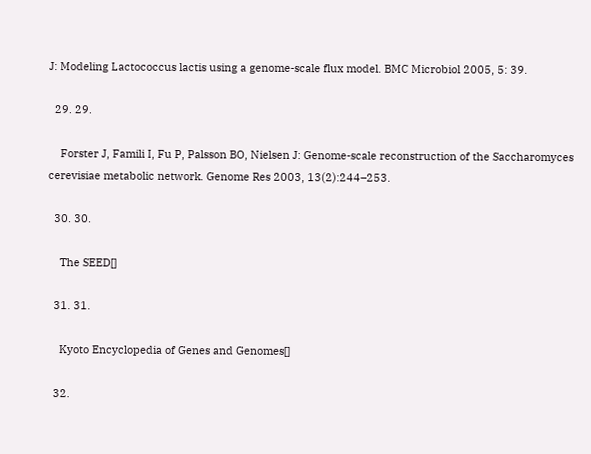J: Modeling Lactococcus lactis using a genome-scale flux model. BMC Microbiol 2005, 5: 39.

  29. 29.

    Forster J, Famili I, Fu P, Palsson BO, Nielsen J: Genome-scale reconstruction of the Saccharomyces cerevisiae metabolic network. Genome Res 2003, 13(2):244–253.

  30. 30.

    The SEED[]

  31. 31.

    Kyoto Encyclopedia of Genes and Genomes[]

  32.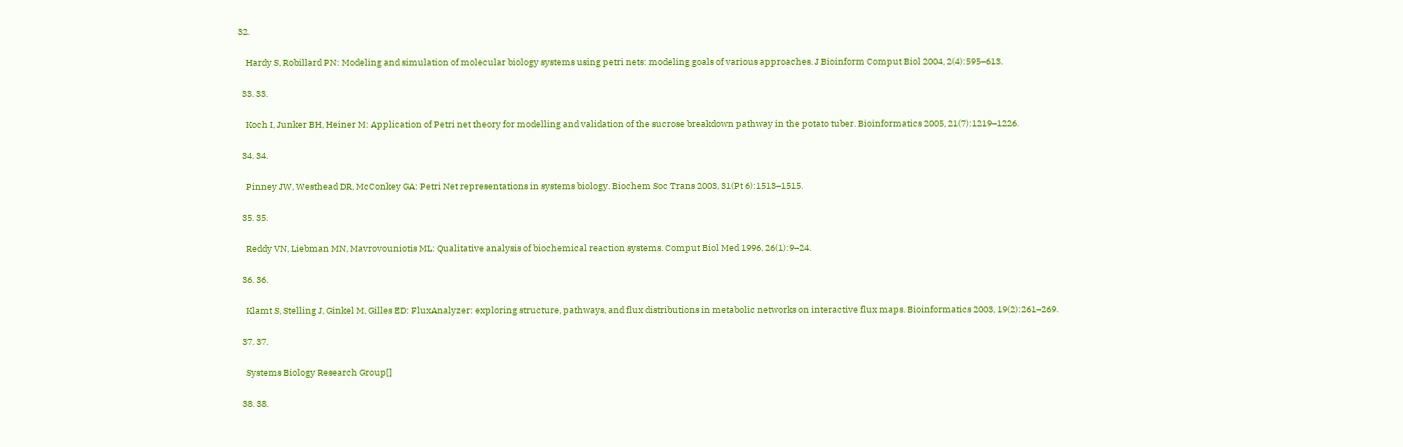32.

    Hardy S, Robillard PN: Modeling and simulation of molecular biology systems using petri nets: modeling goals of various approaches. J Bioinform Comput Biol 2004, 2(4):595–613.

  33. 33.

    Koch I, Junker BH, Heiner M: Application of Petri net theory for modelling and validation of the sucrose breakdown pathway in the potato tuber. Bioinformatics 2005, 21(7):1219–1226.

  34. 34.

    Pinney JW, Westhead DR, McConkey GA: Petri Net representations in systems biology. Biochem Soc Trans 2003, 31(Pt 6):1513–1515.

  35. 35.

    Reddy VN, Liebman MN, Mavrovouniotis ML: Qualitative analysis of biochemical reaction systems. Comput Biol Med 1996, 26(1):9–24.

  36. 36.

    Klamt S, Stelling J, Ginkel M, Gilles ED: FluxAnalyzer: exploring structure, pathways, and flux distributions in metabolic networks on interactive flux maps. Bioinformatics 2003, 19(2):261–269.

  37. 37.

    Systems Biology Research Group[]

  38. 38.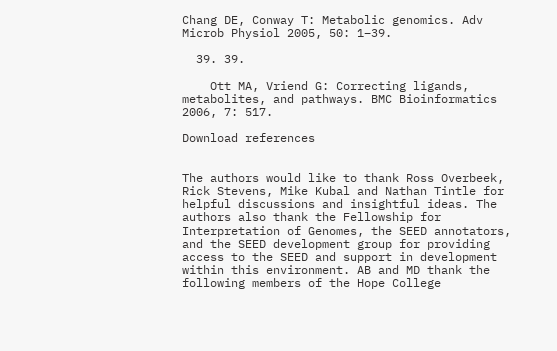Chang DE, Conway T: Metabolic genomics. Adv Microb Physiol 2005, 50: 1–39.

  39. 39.

    Ott MA, Vriend G: Correcting ligands, metabolites, and pathways. BMC Bioinformatics 2006, 7: 517.

Download references


The authors would like to thank Ross Overbeek, Rick Stevens, Mike Kubal and Nathan Tintle for helpful discussions and insightful ideas. The authors also thank the Fellowship for Interpretation of Genomes, the SEED annotators, and the SEED development group for providing access to the SEED and support in development within this environment. AB and MD thank the following members of the Hope College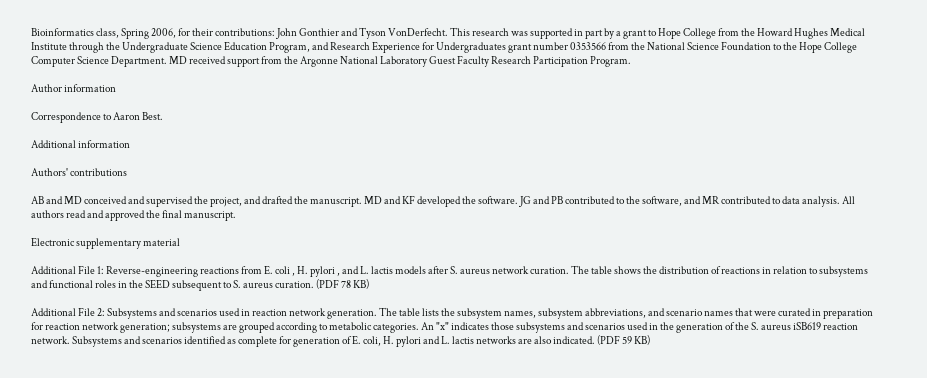Bioinformatics class, Spring 2006, for their contributions: John Gonthier and Tyson VonDerfecht. This research was supported in part by a grant to Hope College from the Howard Hughes Medical Institute through the Undergraduate Science Education Program, and Research Experience for Undergraduates grant number 0353566 from the National Science Foundation to the Hope College Computer Science Department. MD received support from the Argonne National Laboratory Guest Faculty Research Participation Program.

Author information

Correspondence to Aaron Best.

Additional information

Authors' contributions

AB and MD conceived and supervised the project, and drafted the manuscript. MD and KF developed the software. JG and PB contributed to the software, and MR contributed to data analysis. All authors read and approved the final manuscript.

Electronic supplementary material

Additional File 1: Reverse-engineering reactions from E. coli , H. pylori , and L. lactis models after S. aureus network curation. The table shows the distribution of reactions in relation to subsystems and functional roles in the SEED subsequent to S. aureus curation. (PDF 78 KB)

Additional File 2: Subsystems and scenarios used in reaction network generation. The table lists the subsystem names, subsystem abbreviations, and scenario names that were curated in preparation for reaction network generation; subsystems are grouped according to metabolic categories. An "x" indicates those subsystems and scenarios used in the generation of the S. aureus iSB619 reaction network. Subsystems and scenarios identified as complete for generation of E. coli, H. pylori and L. lactis networks are also indicated. (PDF 59 KB)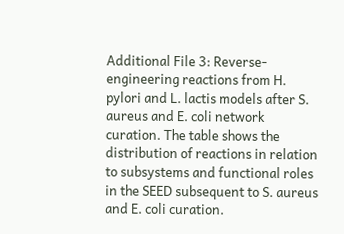Additional File 3: Reverse-engineering reactions from H. pylori and L. lactis models after S. aureus and E. coli network curation. The table shows the distribution of reactions in relation to subsystems and functional roles in the SEED subsequent to S. aureus and E. coli curation.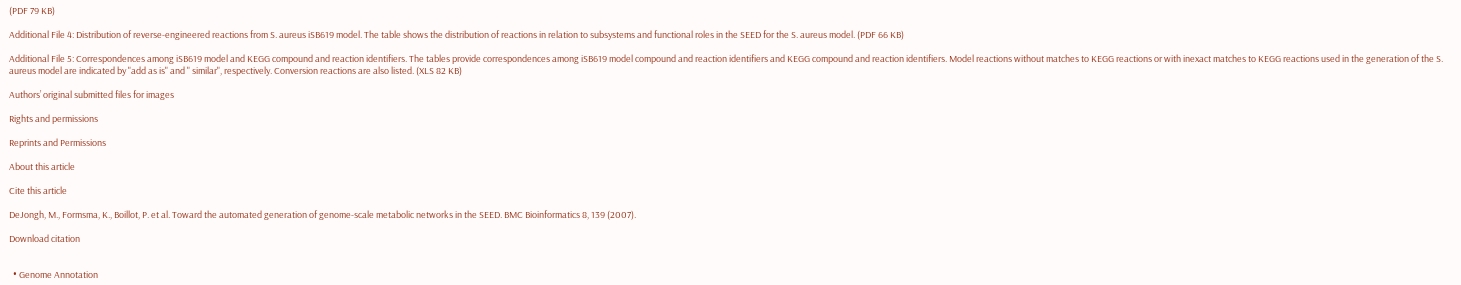(PDF 79 KB)

Additional File 4: Distribution of reverse-engineered reactions from S. aureus iSB619 model. The table shows the distribution of reactions in relation to subsystems and functional roles in the SEED for the S. aureus model. (PDF 66 KB)

Additional File 5: Correspondences among iSB619 model and KEGG compound and reaction identifiers. The tables provide correspondences among iSB619 model compound and reaction identifiers and KEGG compound and reaction identifiers. Model reactions without matches to KEGG reactions or with inexact matches to KEGG reactions used in the generation of the S. aureus model are indicated by "add as is" and " similar", respectively. Conversion reactions are also listed. (XLS 82 KB)

Authors’ original submitted files for images

Rights and permissions

Reprints and Permissions

About this article

Cite this article

DeJongh, M., Formsma, K., Boillot, P. et al. Toward the automated generation of genome-scale metabolic networks in the SEED. BMC Bioinformatics 8, 139 (2007).

Download citation


  • Genome Annotation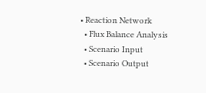• Reaction Network
  • Flux Balance Analysis
  • Scenario Input
  • Scenario Output